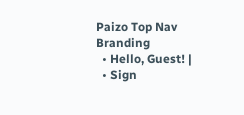Paizo Top Nav Branding
  • Hello, Guest! |
  • Sign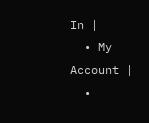In |
  • My Account |
  •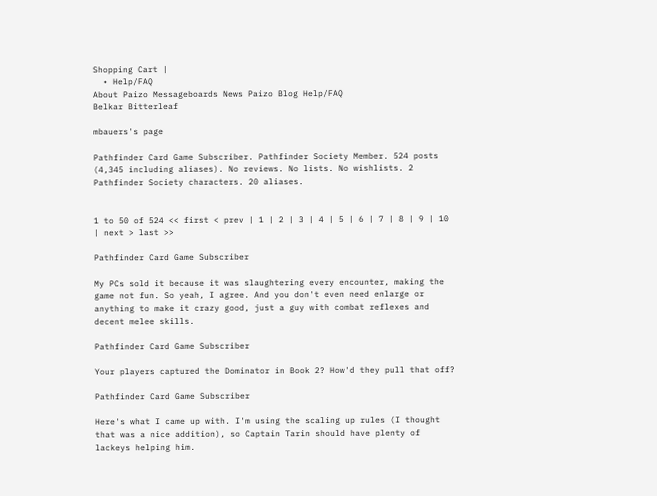Shopping Cart |
  • Help/FAQ
About Paizo Messageboards News Paizo Blog Help/FAQ
Belkar Bitterleaf

mbauers's page

Pathfinder Card Game Subscriber. Pathfinder Society Member. 524 posts (4,345 including aliases). No reviews. No lists. No wishlists. 2 Pathfinder Society characters. 20 aliases.


1 to 50 of 524 << first < prev | 1 | 2 | 3 | 4 | 5 | 6 | 7 | 8 | 9 | 10 | next > last >>

Pathfinder Card Game Subscriber

My PCs sold it because it was slaughtering every encounter, making the game not fun. So yeah, I agree. And you don't even need enlarge or anything to make it crazy good, just a guy with combat reflexes and decent melee skills.

Pathfinder Card Game Subscriber

Your players captured the Dominator in Book 2? How'd they pull that off?

Pathfinder Card Game Subscriber

Here's what I came up with. I'm using the scaling up rules (I thought that was a nice addition), so Captain Tarin should have plenty of lackeys helping him.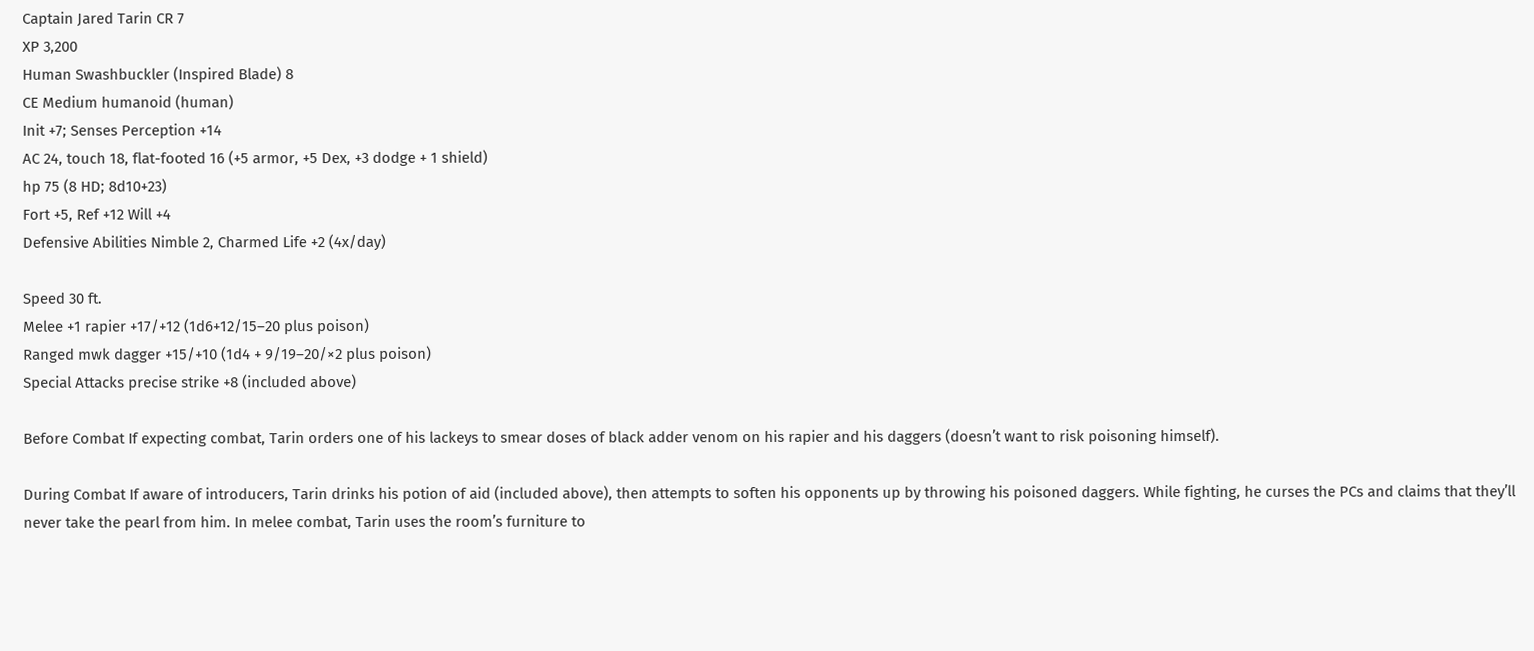Captain Jared Tarin CR 7
XP 3,200
Human Swashbuckler (Inspired Blade) 8
CE Medium humanoid (human)
Init +7; Senses Perception +14
AC 24, touch 18, flat-footed 16 (+5 armor, +5 Dex, +3 dodge + 1 shield)
hp 75 (8 HD; 8d10+23)
Fort +5, Ref +12 Will +4
Defensive Abilities Nimble 2, Charmed Life +2 (4x/day)

Speed 30 ft.
Melee +1 rapier +17/+12 (1d6+12/15–20 plus poison)
Ranged mwk dagger +15/+10 (1d4 + 9/19–20/×2 plus poison)
Special Attacks precise strike +8 (included above)

Before Combat If expecting combat, Tarin orders one of his lackeys to smear doses of black adder venom on his rapier and his daggers (doesn’t want to risk poisoning himself).

During Combat If aware of introducers, Tarin drinks his potion of aid (included above), then attempts to soften his opponents up by throwing his poisoned daggers. While fighting, he curses the PCs and claims that they’ll never take the pearl from him. In melee combat, Tarin uses the room’s furniture to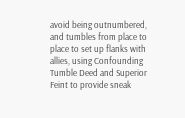avoid being outnumbered, and tumbles from place to
place to set up flanks with allies, using Confounding Tumble Deed and Superior Feint to provide sneak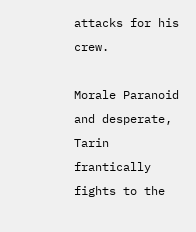attacks for his crew.

Morale Paranoid and desperate, Tarin frantically fights to the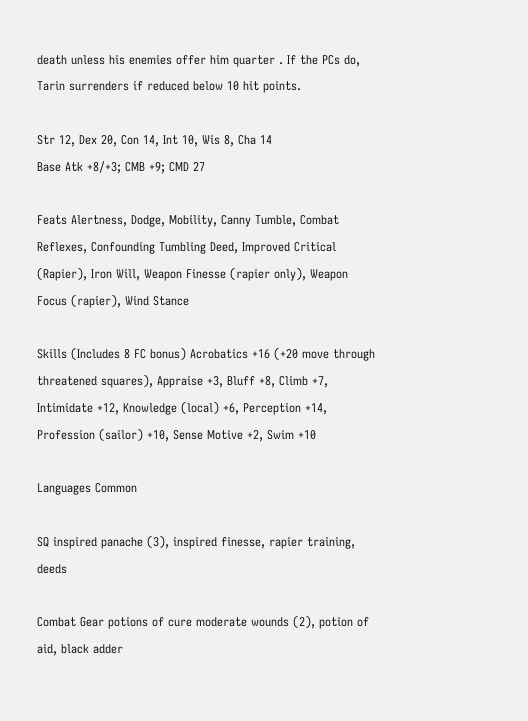death unless his enemies offer him quarter . If the PCs do, Tarin surrenders if reduced below 10 hit points.

Str 12, Dex 20, Con 14, Int 10, Wis 8, Cha 14
Base Atk +8/+3; CMB +9; CMD 27

Feats Alertness, Dodge, Mobility, Canny Tumble, Combat Reflexes, Confounding Tumbling Deed, Improved Critical (Rapier), Iron Will, Weapon Finesse (rapier only), Weapon Focus (rapier), Wind Stance

Skills (Includes 8 FC bonus) Acrobatics +16 (+20 move through threatened squares), Appraise +3, Bluff +8, Climb +7, Intimidate +12, Knowledge (local) +6, Perception +14, Profession (sailor) +10, Sense Motive +2, Swim +10

Languages Common

SQ inspired panache (3), inspired finesse, rapier training, deeds

Combat Gear potions of cure moderate wounds (2), potion of aid, black adder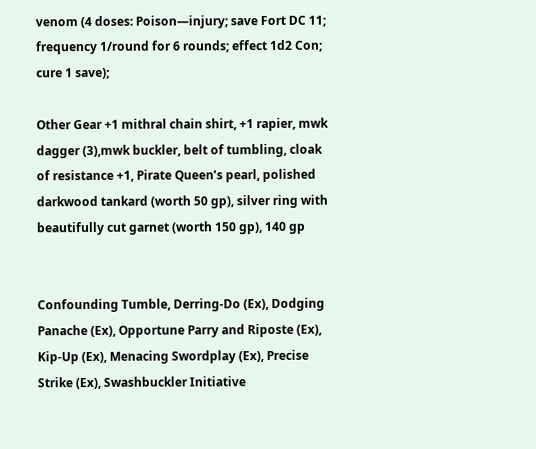venom (4 doses: Poison—injury; save Fort DC 11; frequency 1/round for 6 rounds; effect 1d2 Con; cure 1 save);

Other Gear +1 mithral chain shirt, +1 rapier, mwk dagger (3),mwk buckler, belt of tumbling, cloak of resistance +1, Pirate Queen’s pearl, polished darkwood tankard (worth 50 gp), silver ring with beautifully cut garnet (worth 150 gp), 140 gp


Confounding Tumble, Derring-Do (Ex), Dodging Panache (Ex), Opportune Parry and Riposte (Ex), Kip-Up (Ex), Menacing Swordplay (Ex), Precise Strike (Ex), Swashbuckler Initiative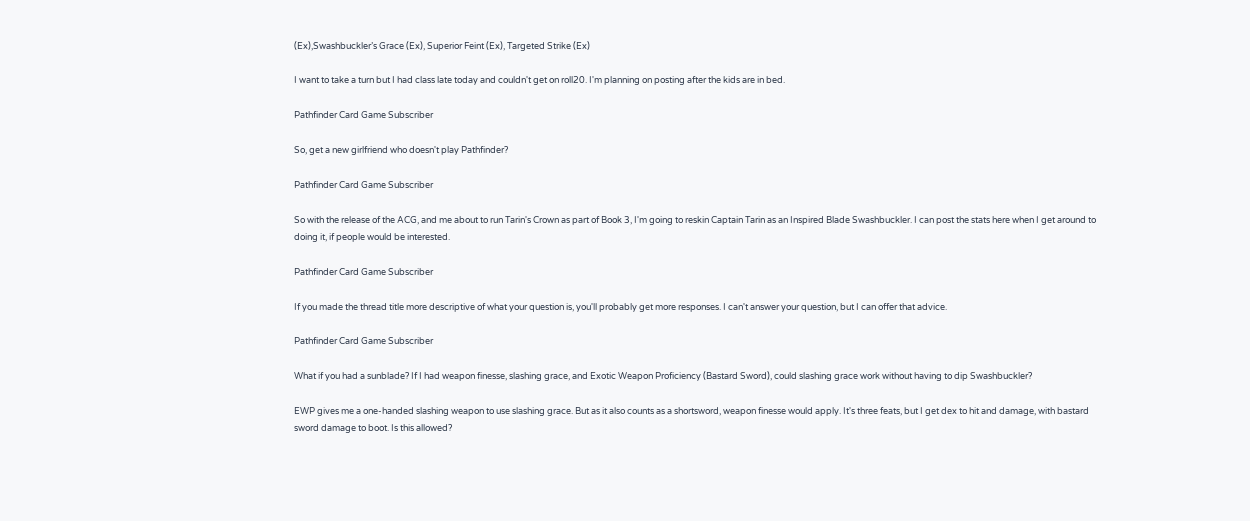(Ex),Swashbuckler’s Grace (Ex), Superior Feint (Ex), Targeted Strike (Ex)

I want to take a turn but I had class late today and couldn't get on roll20. I'm planning on posting after the kids are in bed.

Pathfinder Card Game Subscriber

So, get a new girlfriend who doesn't play Pathfinder?

Pathfinder Card Game Subscriber

So with the release of the ACG, and me about to run Tarin's Crown as part of Book 3, I'm going to reskin Captain Tarin as an Inspired Blade Swashbuckler. I can post the stats here when I get around to doing it, if people would be interested.

Pathfinder Card Game Subscriber

If you made the thread title more descriptive of what your question is, you'll probably get more responses. I can't answer your question, but I can offer that advice.

Pathfinder Card Game Subscriber

What if you had a sunblade? If I had weapon finesse, slashing grace, and Exotic Weapon Proficiency (Bastard Sword), could slashing grace work without having to dip Swashbuckler?

EWP gives me a one-handed slashing weapon to use slashing grace. But as it also counts as a shortsword, weapon finesse would apply. It's three feats, but I get dex to hit and damage, with bastard sword damage to boot. Is this allowed?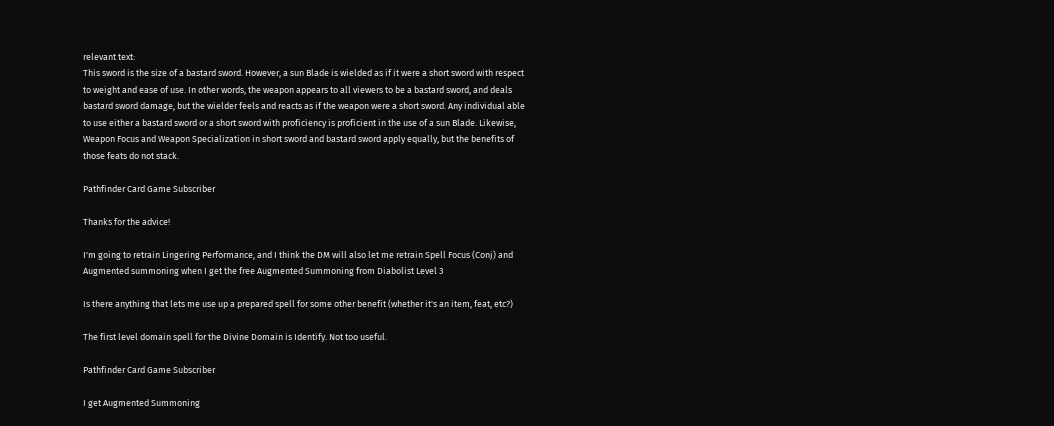relevant text:
This sword is the size of a bastard sword. However, a sun Blade is wielded as if it were a short sword with respect to weight and ease of use. In other words, the weapon appears to all viewers to be a bastard sword, and deals bastard sword damage, but the wielder feels and reacts as if the weapon were a short sword. Any individual able to use either a bastard sword or a short sword with proficiency is proficient in the use of a sun Blade. Likewise, Weapon Focus and Weapon Specialization in short sword and bastard sword apply equally, but the benefits of those feats do not stack.

Pathfinder Card Game Subscriber

Thanks for the advice!

I'm going to retrain Lingering Performance, and I think the DM will also let me retrain Spell Focus (Conj) and Augmented summoning when I get the free Augmented Summoning from Diabolist Level 3

Is there anything that lets me use up a prepared spell for some other benefit (whether it's an item, feat, etc?)

The first level domain spell for the Divine Domain is Identify. Not too useful.

Pathfinder Card Game Subscriber

I get Augmented Summoning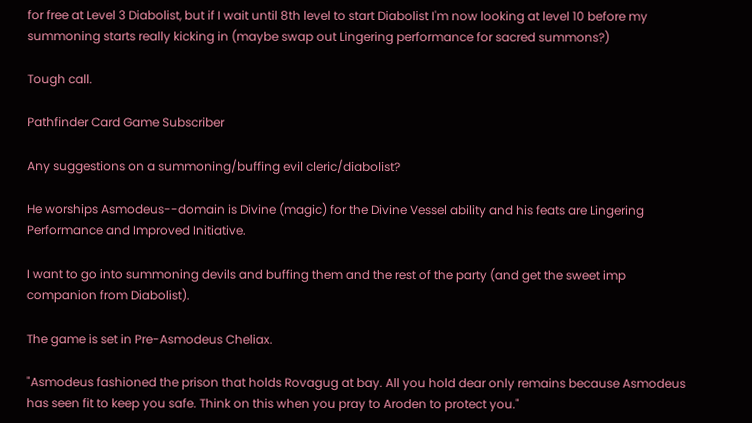for free at Level 3 Diabolist, but if I wait until 8th level to start Diabolist I'm now looking at level 10 before my summoning starts really kicking in (maybe swap out Lingering performance for sacred summons?)

Tough call.

Pathfinder Card Game Subscriber

Any suggestions on a summoning/buffing evil cleric/diabolist?

He worships Asmodeus--domain is Divine (magic) for the Divine Vessel ability and his feats are Lingering Performance and Improved Initiative.

I want to go into summoning devils and buffing them and the rest of the party (and get the sweet imp companion from Diabolist).

The game is set in Pre-Asmodeus Cheliax.

"Asmodeus fashioned the prison that holds Rovagug at bay. All you hold dear only remains because Asmodeus has seen fit to keep you safe. Think on this when you pray to Aroden to protect you."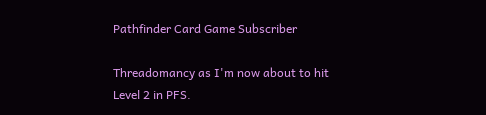Pathfinder Card Game Subscriber

Threadomancy as I'm now about to hit Level 2 in PFS.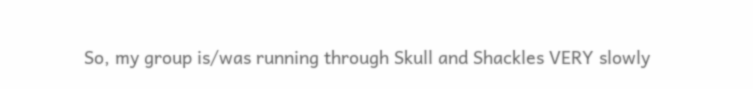So, my group is/was running through Skull and Shackles VERY slowly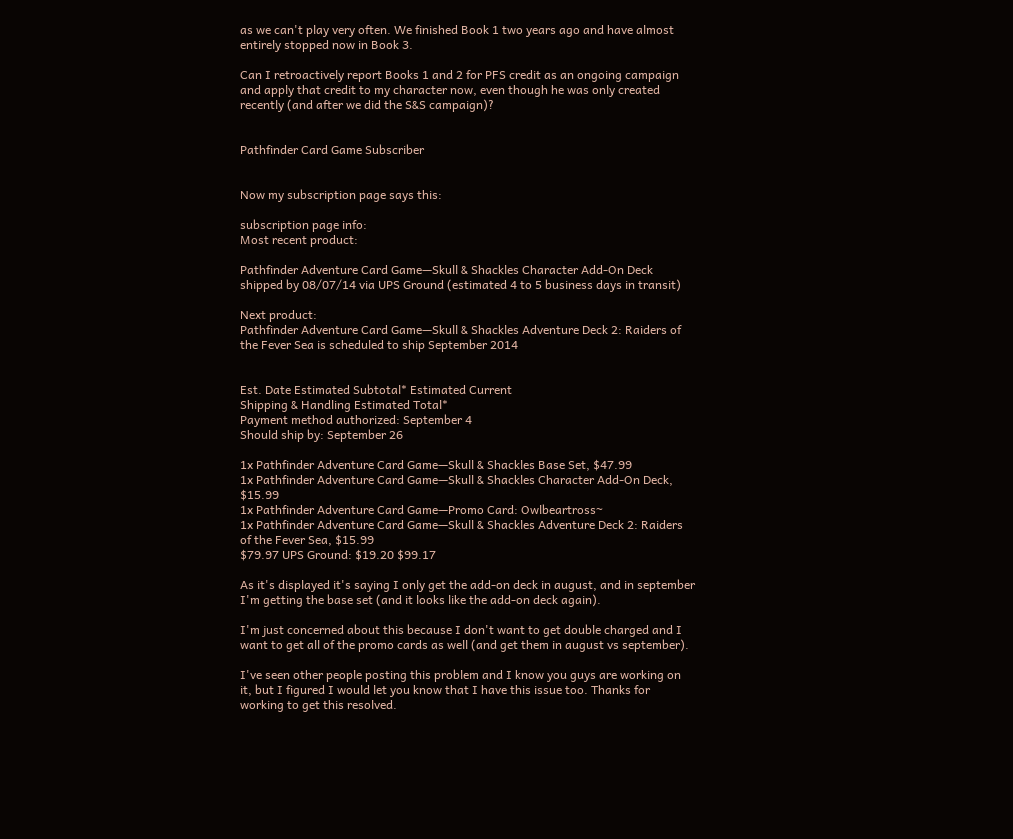as we can't play very often. We finished Book 1 two years ago and have almost entirely stopped now in Book 3.

Can I retroactively report Books 1 and 2 for PFS credit as an ongoing campaign and apply that credit to my character now, even though he was only created recently (and after we did the S&S campaign)?


Pathfinder Card Game Subscriber


Now my subscription page says this:

subscription page info:
Most recent product:

Pathfinder Adventure Card Game—Skull & Shackles Character Add-On Deck shipped by 08/07/14 via UPS Ground (estimated 4 to 5 business days in transit)

Next product:
Pathfinder Adventure Card Game—Skull & Shackles Adventure Deck 2: Raiders of the Fever Sea is scheduled to ship September 2014


Est. Date Estimated Subtotal* Estimated Current
Shipping & Handling Estimated Total*
Payment method authorized: September 4
Should ship by: September 26

1x Pathfinder Adventure Card Game—Skull & Shackles Base Set, $47.99
1x Pathfinder Adventure Card Game—Skull & Shackles Character Add-On Deck, $15.99
1x Pathfinder Adventure Card Game—Promo Card: Owlbeartross~
1x Pathfinder Adventure Card Game—Skull & Shackles Adventure Deck 2: Raiders of the Fever Sea, $15.99
$79.97 UPS Ground: $19.20 $99.17

As it's displayed it's saying I only get the add-on deck in august, and in september I'm getting the base set (and it looks like the add-on deck again).

I'm just concerned about this because I don't want to get double charged and I want to get all of the promo cards as well (and get them in august vs september).

I've seen other people posting this problem and I know you guys are working on it, but I figured I would let you know that I have this issue too. Thanks for working to get this resolved.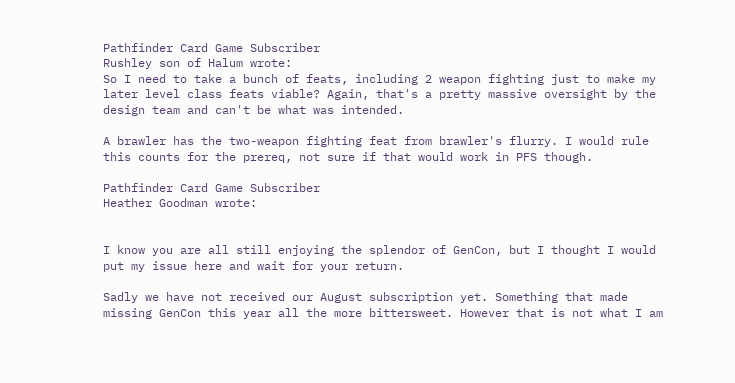Pathfinder Card Game Subscriber
Rushley son of Halum wrote:
So I need to take a bunch of feats, including 2 weapon fighting just to make my later level class feats viable? Again, that's a pretty massive oversight by the design team and can't be what was intended.

A brawler has the two-weapon fighting feat from brawler's flurry. I would rule this counts for the prereq, not sure if that would work in PFS though.

Pathfinder Card Game Subscriber
Heather Goodman wrote:


I know you are all still enjoying the splendor of GenCon, but I thought I would put my issue here and wait for your return.

Sadly we have not received our August subscription yet. Something that made missing GenCon this year all the more bittersweet. However that is not what I am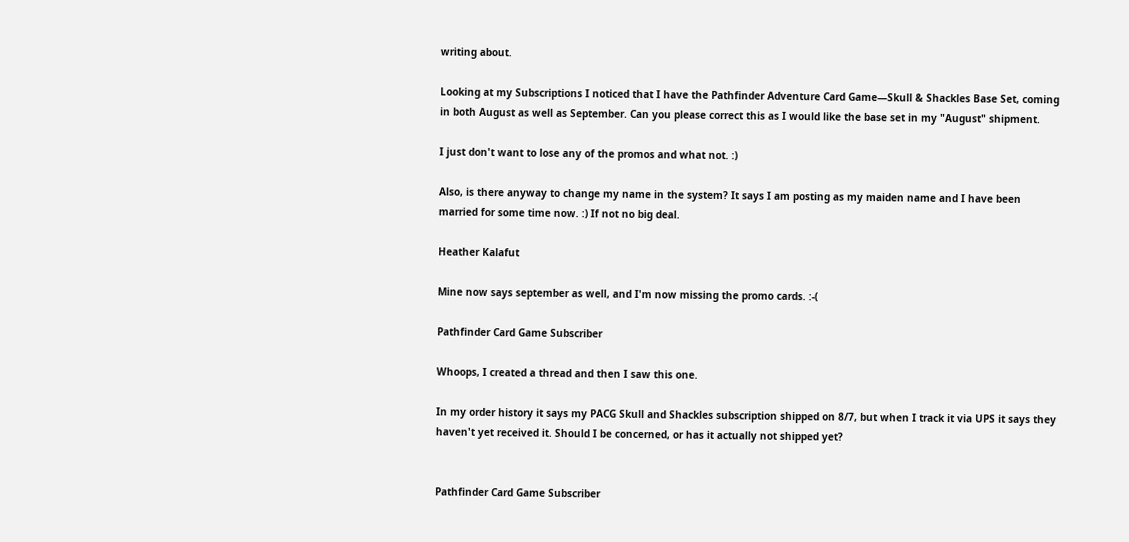writing about.

Looking at my Subscriptions I noticed that I have the Pathfinder Adventure Card Game—Skull & Shackles Base Set, coming in both August as well as September. Can you please correct this as I would like the base set in my "August" shipment.

I just don't want to lose any of the promos and what not. :)

Also, is there anyway to change my name in the system? It says I am posting as my maiden name and I have been married for some time now. :) If not no big deal.

Heather Kalafut

Mine now says september as well, and I'm now missing the promo cards. :-(

Pathfinder Card Game Subscriber

Whoops, I created a thread and then I saw this one.

In my order history it says my PACG Skull and Shackles subscription shipped on 8/7, but when I track it via UPS it says they haven't yet received it. Should I be concerned, or has it actually not shipped yet?


Pathfinder Card Game Subscriber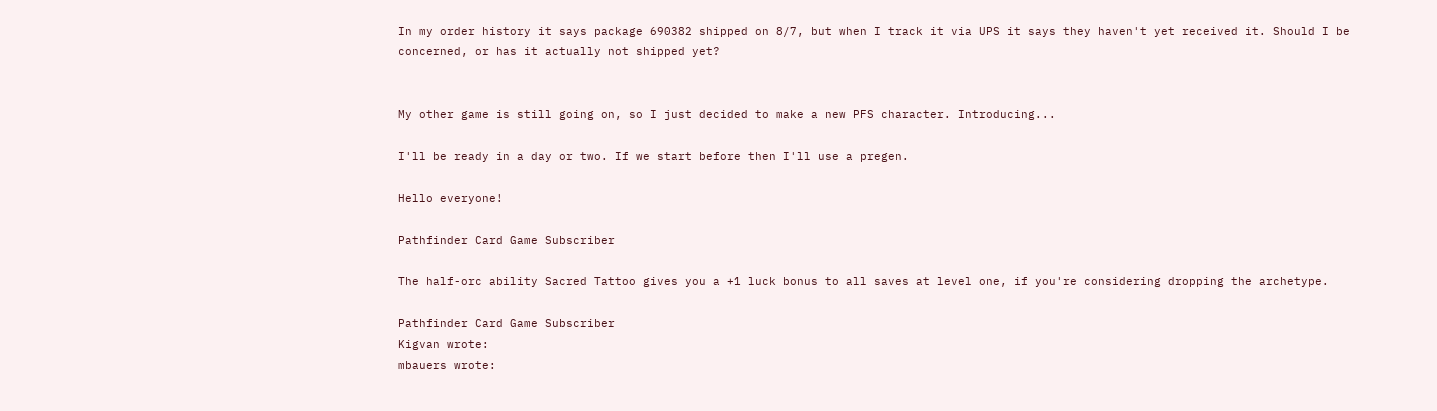In my order history it says package 690382 shipped on 8/7, but when I track it via UPS it says they haven't yet received it. Should I be concerned, or has it actually not shipped yet?


My other game is still going on, so I just decided to make a new PFS character. Introducing...

I'll be ready in a day or two. If we start before then I'll use a pregen.

Hello everyone!

Pathfinder Card Game Subscriber

The half-orc ability Sacred Tattoo gives you a +1 luck bonus to all saves at level one, if you're considering dropping the archetype.

Pathfinder Card Game Subscriber
Kigvan wrote:
mbauers wrote: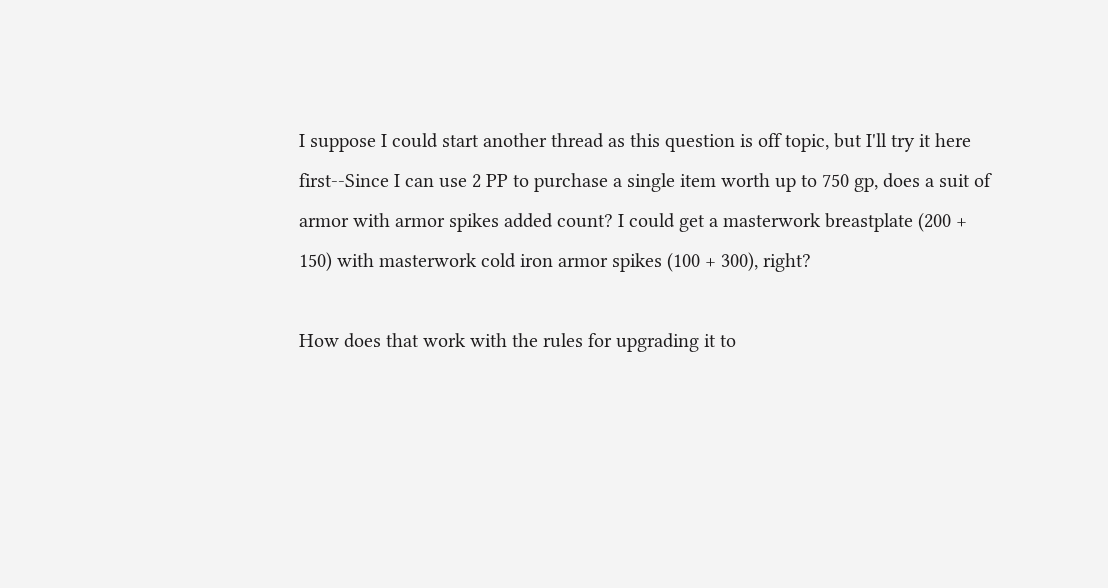I suppose I could start another thread as this question is off topic, but I'll try it here first--Since I can use 2 PP to purchase a single item worth up to 750 gp, does a suit of armor with armor spikes added count? I could get a masterwork breastplate (200 + 150) with masterwork cold iron armor spikes (100 + 300), right?

How does that work with the rules for upgrading it to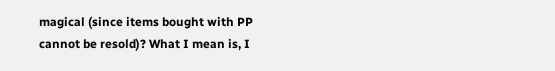magical (since items bought with PP cannot be resold)? What I mean is, I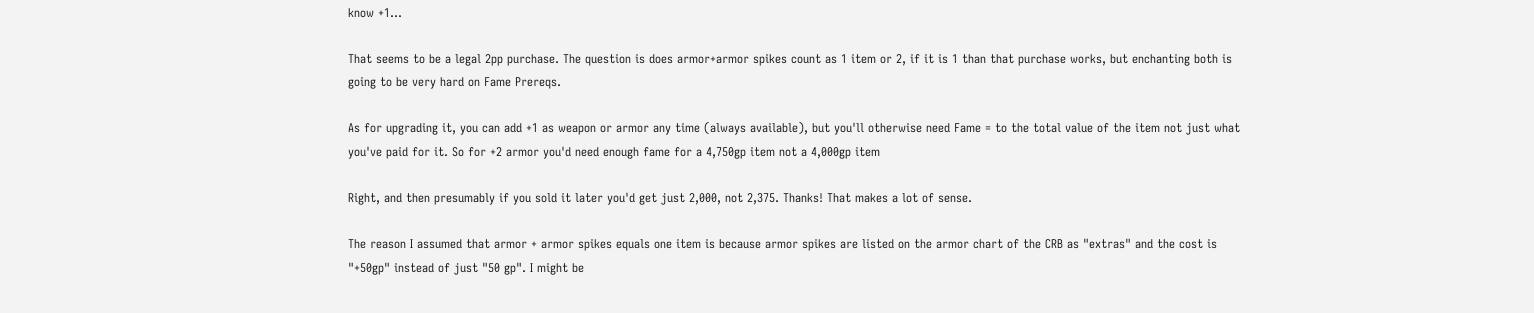know +1...

That seems to be a legal 2pp purchase. The question is does armor+armor spikes count as 1 item or 2, if it is 1 than that purchase works, but enchanting both is going to be very hard on Fame Prereqs.

As for upgrading it, you can add +1 as weapon or armor any time (always available), but you'll otherwise need Fame = to the total value of the item not just what you've paid for it. So for +2 armor you'd need enough fame for a 4,750gp item not a 4,000gp item

Right, and then presumably if you sold it later you'd get just 2,000, not 2,375. Thanks! That makes a lot of sense.

The reason I assumed that armor + armor spikes equals one item is because armor spikes are listed on the armor chart of the CRB as "extras" and the cost is "+50gp" instead of just "50 gp". I might be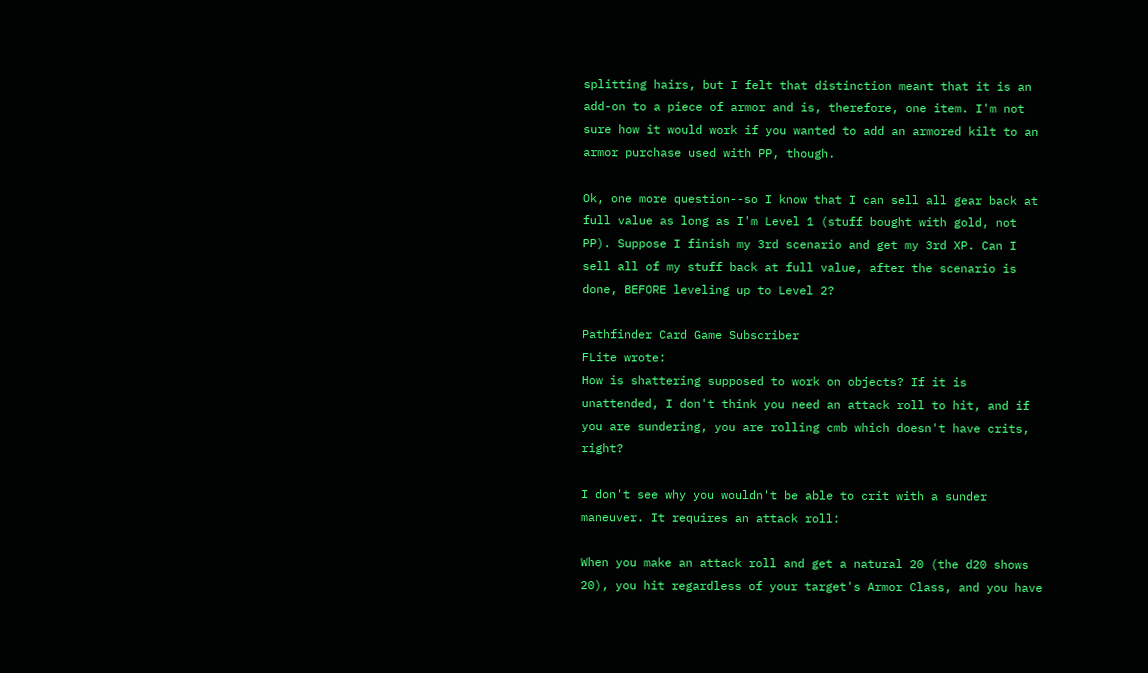splitting hairs, but I felt that distinction meant that it is an add-on to a piece of armor and is, therefore, one item. I'm not sure how it would work if you wanted to add an armored kilt to an armor purchase used with PP, though.

Ok, one more question--so I know that I can sell all gear back at full value as long as I'm Level 1 (stuff bought with gold, not PP). Suppose I finish my 3rd scenario and get my 3rd XP. Can I sell all of my stuff back at full value, after the scenario is done, BEFORE leveling up to Level 2?

Pathfinder Card Game Subscriber
FLite wrote:
How is shattering supposed to work on objects? If it is unattended, I don't think you need an attack roll to hit, and if you are sundering, you are rolling cmb which doesn't have crits, right?

I don't see why you wouldn't be able to crit with a sunder maneuver. It requires an attack roll:

When you make an attack roll and get a natural 20 (the d20 shows 20), you hit regardless of your target's Armor Class, and you have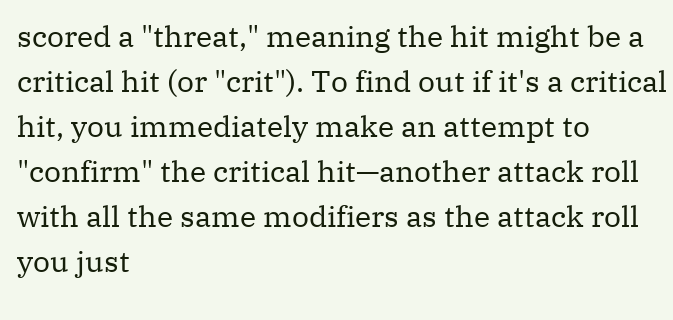scored a "threat," meaning the hit might be a critical hit (or "crit"). To find out if it's a critical hit, you immediately make an attempt to "confirm" the critical hit—another attack roll with all the same modifiers as the attack roll you just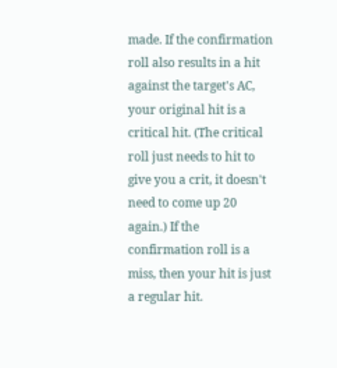made. If the confirmation roll also results in a hit against the target's AC, your original hit is a critical hit. (The critical roll just needs to hit to give you a crit, it doesn't need to come up 20 again.) If the confirmation roll is a miss, then your hit is just a regular hit.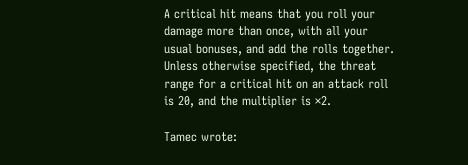A critical hit means that you roll your damage more than once, with all your usual bonuses, and add the rolls together. Unless otherwise specified, the threat range for a critical hit on an attack roll is 20, and the multiplier is ×2.

Tamec wrote: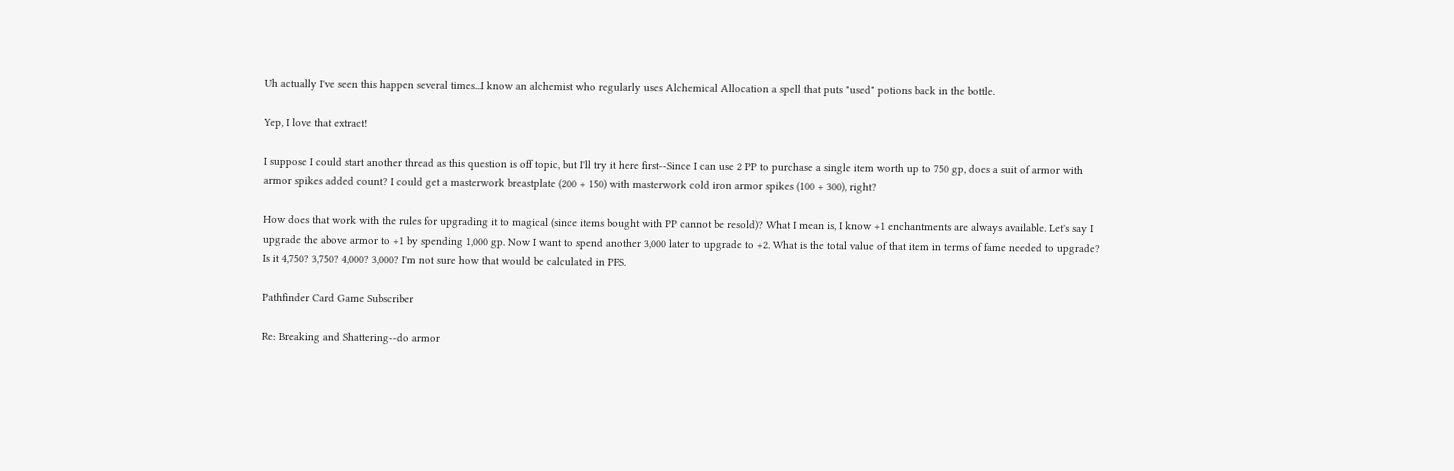Uh actually I've seen this happen several times...I know an alchemist who regularly uses Alchemical Allocation a spell that puts "used" potions back in the bottle.

Yep, I love that extract!

I suppose I could start another thread as this question is off topic, but I'll try it here first--Since I can use 2 PP to purchase a single item worth up to 750 gp, does a suit of armor with armor spikes added count? I could get a masterwork breastplate (200 + 150) with masterwork cold iron armor spikes (100 + 300), right?

How does that work with the rules for upgrading it to magical (since items bought with PP cannot be resold)? What I mean is, I know +1 enchantments are always available. Let's say I upgrade the above armor to +1 by spending 1,000 gp. Now I want to spend another 3,000 later to upgrade to +2. What is the total value of that item in terms of fame needed to upgrade? Is it 4,750? 3,750? 4,000? 3,000? I'm not sure how that would be calculated in PFS.

Pathfinder Card Game Subscriber

Re: Breaking and Shattering--do armor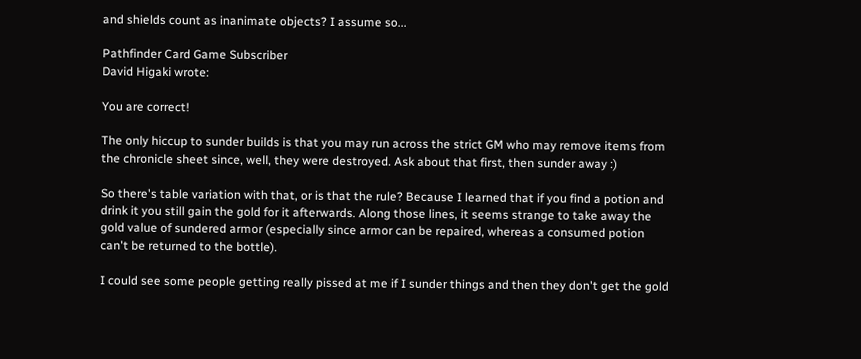and shields count as inanimate objects? I assume so...

Pathfinder Card Game Subscriber
David Higaki wrote:

You are correct!

The only hiccup to sunder builds is that you may run across the strict GM who may remove items from the chronicle sheet since, well, they were destroyed. Ask about that first, then sunder away :)

So there's table variation with that, or is that the rule? Because I learned that if you find a potion and drink it you still gain the gold for it afterwards. Along those lines, it seems strange to take away the gold value of sundered armor (especially since armor can be repaired, whereas a consumed potion can't be returned to the bottle).

I could see some people getting really pissed at me if I sunder things and then they don't get the gold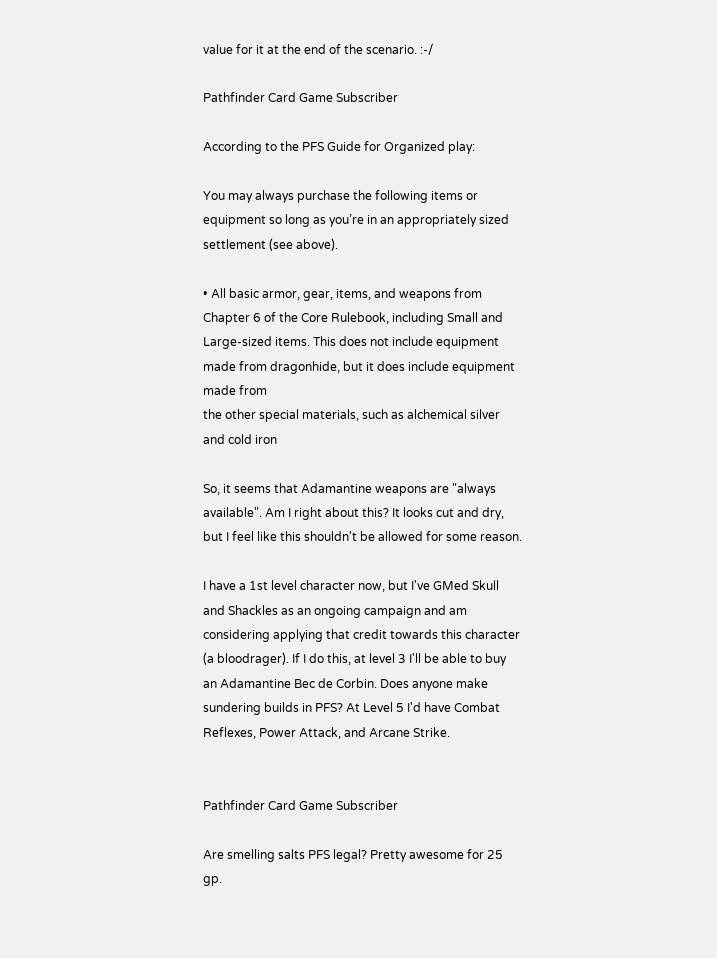value for it at the end of the scenario. :-/

Pathfinder Card Game Subscriber

According to the PFS Guide for Organized play:

You may always purchase the following items or equipment so long as you’re in an appropriately sized settlement (see above).

• All basic armor, gear, items, and weapons from Chapter 6 of the Core Rulebook, including Small and Large-sized items. This does not include equipment made from dragonhide, but it does include equipment made from
the other special materials, such as alchemical silver and cold iron

So, it seems that Adamantine weapons are "always available". Am I right about this? It looks cut and dry, but I feel like this shouldn't be allowed for some reason.

I have a 1st level character now, but I've GMed Skull and Shackles as an ongoing campaign and am considering applying that credit towards this character (a bloodrager). If I do this, at level 3 I'll be able to buy an Adamantine Bec de Corbin. Does anyone make sundering builds in PFS? At Level 5 I'd have Combat Reflexes, Power Attack, and Arcane Strike.


Pathfinder Card Game Subscriber

Are smelling salts PFS legal? Pretty awesome for 25 gp.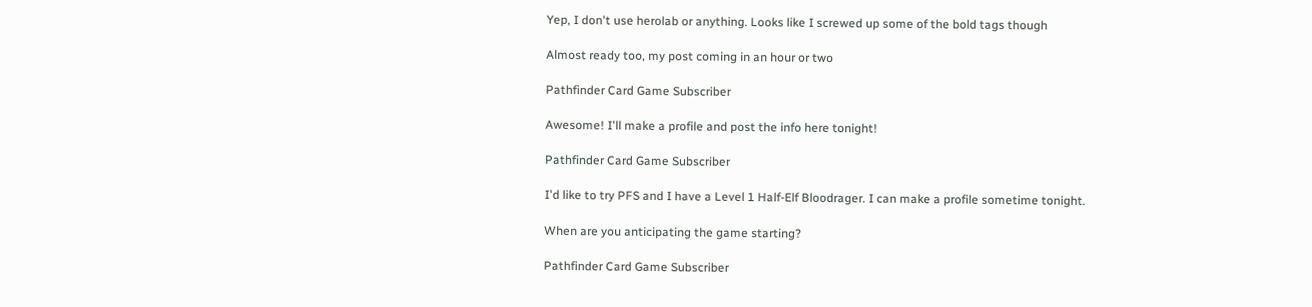Yep, I don't use herolab or anything. Looks like I screwed up some of the bold tags though

Almost ready too, my post coming in an hour or two

Pathfinder Card Game Subscriber

Awesome! I'll make a profile and post the info here tonight!

Pathfinder Card Game Subscriber

I'd like to try PFS and I have a Level 1 Half-Elf Bloodrager. I can make a profile sometime tonight.

When are you anticipating the game starting?

Pathfinder Card Game Subscriber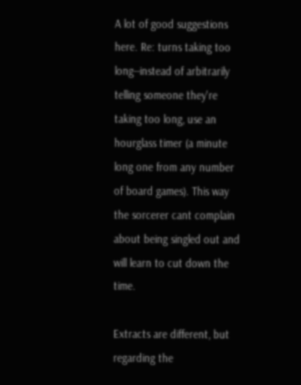A lot of good suggestions here. Re: turns taking too long--instead of arbitrarily telling someone they're taking too long, use an hourglass timer (a minute long one from any number of board games). This way the sorcerer cant complain about being singled out and will learn to cut down the time.

Extracts are different, but regarding the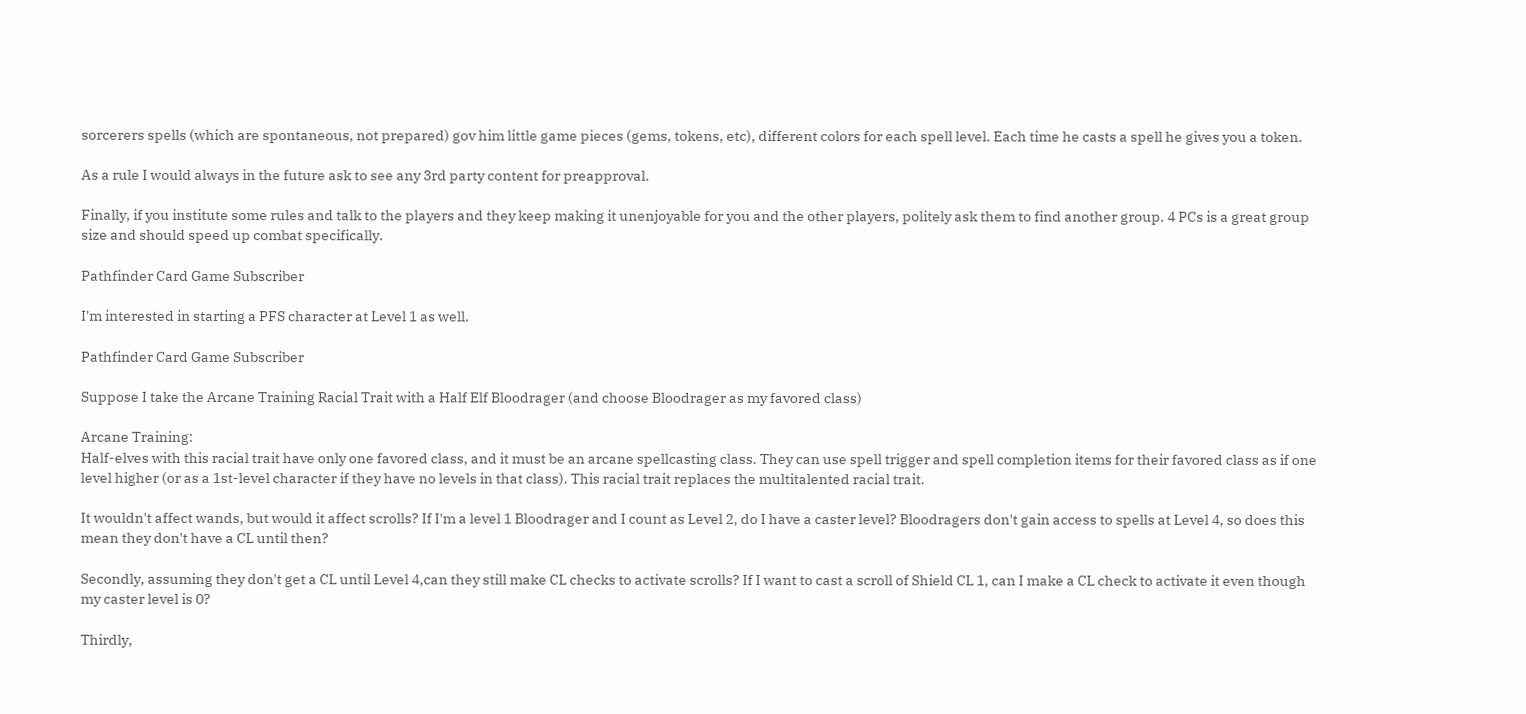sorcerers spells (which are spontaneous, not prepared) gov him little game pieces (gems, tokens, etc), different colors for each spell level. Each time he casts a spell he gives you a token.

As a rule I would always in the future ask to see any 3rd party content for preapproval.

Finally, if you institute some rules and talk to the players and they keep making it unenjoyable for you and the other players, politely ask them to find another group. 4 PCs is a great group size and should speed up combat specifically.

Pathfinder Card Game Subscriber

I'm interested in starting a PFS character at Level 1 as well.

Pathfinder Card Game Subscriber

Suppose I take the Arcane Training Racial Trait with a Half Elf Bloodrager (and choose Bloodrager as my favored class)

Arcane Training:
Half-elves with this racial trait have only one favored class, and it must be an arcane spellcasting class. They can use spell trigger and spell completion items for their favored class as if one level higher (or as a 1st-level character if they have no levels in that class). This racial trait replaces the multitalented racial trait.

It wouldn't affect wands, but would it affect scrolls? If I'm a level 1 Bloodrager and I count as Level 2, do I have a caster level? Bloodragers don't gain access to spells at Level 4, so does this mean they don't have a CL until then?

Secondly, assuming they don't get a CL until Level 4,can they still make CL checks to activate scrolls? If I want to cast a scroll of Shield CL 1, can I make a CL check to activate it even though my caster level is 0?

Thirdly,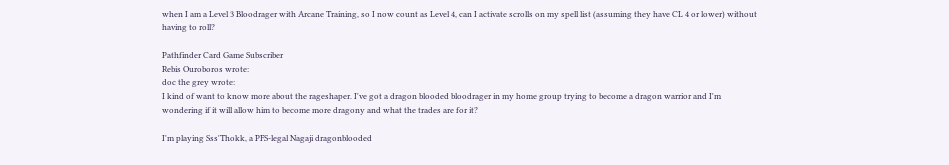when I am a Level 3 Bloodrager with Arcane Training, so I now count as Level 4, can I activate scrolls on my spell list (assuming they have CL 4 or lower) without having to roll?

Pathfinder Card Game Subscriber
Rebis Ouroboros wrote:
doc the grey wrote:
I kind of want to know more about the rageshaper. I've got a dragon blooded bloodrager in my home group trying to become a dragon warrior and I'm wondering if it will allow him to become more dragony and what the trades are for it?

I'm playing Sss'Thokk, a PFS-legal Nagaji dragonblooded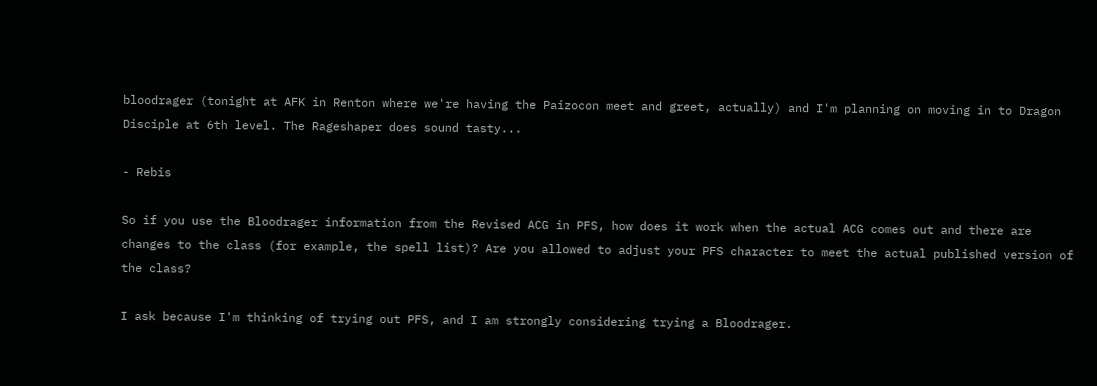bloodrager (tonight at AFK in Renton where we're having the Paizocon meet and greet, actually) and I'm planning on moving in to Dragon Disciple at 6th level. The Rageshaper does sound tasty...

- Rebis

So if you use the Bloodrager information from the Revised ACG in PFS, how does it work when the actual ACG comes out and there are changes to the class (for example, the spell list)? Are you allowed to adjust your PFS character to meet the actual published version of the class?

I ask because I'm thinking of trying out PFS, and I am strongly considering trying a Bloodrager.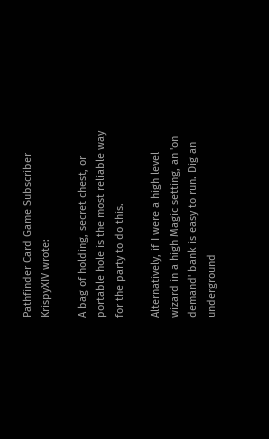Pathfinder Card Game Subscriber
KrispyXIV wrote:

A bag of holding, secret chest, or portable hole is the most reliable way for the party to do this.

Alternatively, if I were a high level wizard in a high Magic setting, an 'on demand' bank is easy to run. Dig an underground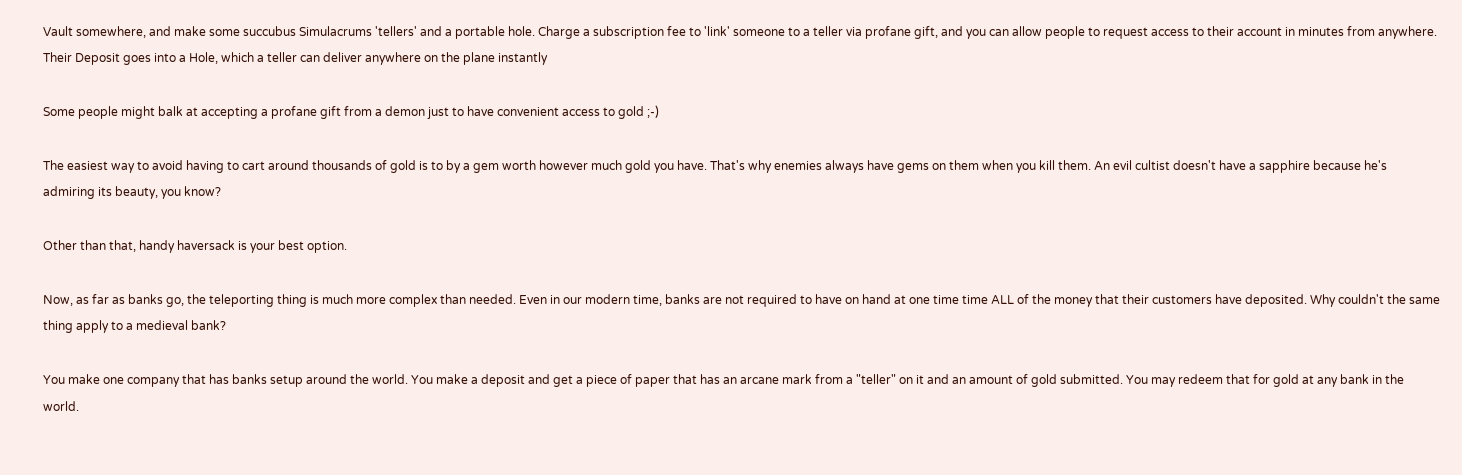Vault somewhere, and make some succubus Simulacrums 'tellers' and a portable hole. Charge a subscription fee to 'link' someone to a teller via profane gift, and you can allow people to request access to their account in minutes from anywhere. Their Deposit goes into a Hole, which a teller can deliver anywhere on the plane instantly

Some people might balk at accepting a profane gift from a demon just to have convenient access to gold ;-)

The easiest way to avoid having to cart around thousands of gold is to by a gem worth however much gold you have. That's why enemies always have gems on them when you kill them. An evil cultist doesn't have a sapphire because he's admiring its beauty, you know?

Other than that, handy haversack is your best option.

Now, as far as banks go, the teleporting thing is much more complex than needed. Even in our modern time, banks are not required to have on hand at one time time ALL of the money that their customers have deposited. Why couldn't the same thing apply to a medieval bank?

You make one company that has banks setup around the world. You make a deposit and get a piece of paper that has an arcane mark from a "teller" on it and an amount of gold submitted. You may redeem that for gold at any bank in the world.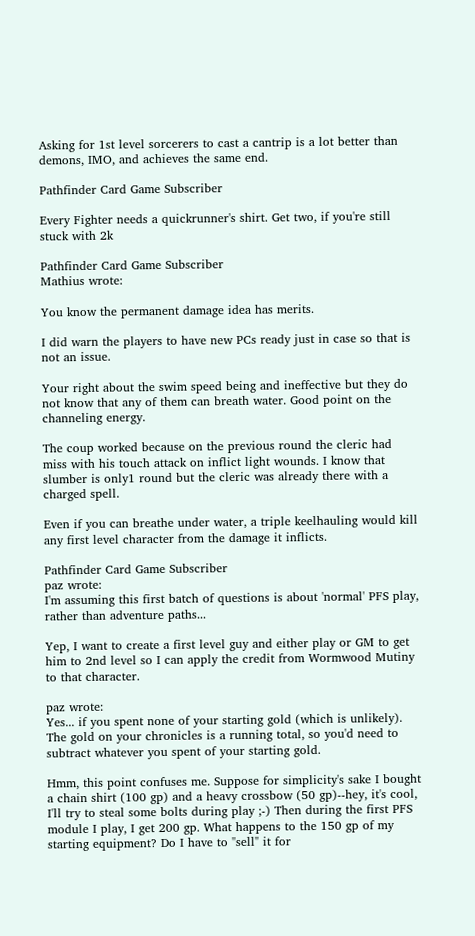Asking for 1st level sorcerers to cast a cantrip is a lot better than demons, IMO, and achieves the same end.

Pathfinder Card Game Subscriber

Every Fighter needs a quickrunner's shirt. Get two, if you're still stuck with 2k

Pathfinder Card Game Subscriber
Mathius wrote:

You know the permanent damage idea has merits.

I did warn the players to have new PCs ready just in case so that is not an issue.

Your right about the swim speed being and ineffective but they do not know that any of them can breath water. Good point on the channeling energy.

The coup worked because on the previous round the cleric had miss with his touch attack on inflict light wounds. I know that slumber is only1 round but the cleric was already there with a charged spell.

Even if you can breathe under water, a triple keelhauling would kill any first level character from the damage it inflicts.

Pathfinder Card Game Subscriber
paz wrote:
I'm assuming this first batch of questions is about 'normal' PFS play, rather than adventure paths...

Yep, I want to create a first level guy and either play or GM to get him to 2nd level so I can apply the credit from Wormwood Mutiny to that character.

paz wrote:
Yes... if you spent none of your starting gold (which is unlikely). The gold on your chronicles is a running total, so you'd need to subtract whatever you spent of your starting gold.

Hmm, this point confuses me. Suppose for simplicity's sake I bought a chain shirt (100 gp) and a heavy crossbow (50 gp)--hey, it's cool, I'll try to steal some bolts during play ;-) Then during the first PFS module I play, I get 200 gp. What happens to the 150 gp of my starting equipment? Do I have to "sell" it for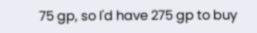75 gp, so I'd have 275 gp to buy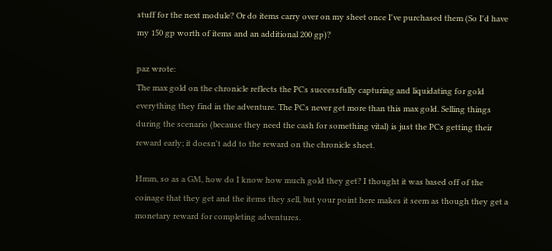stuff for the next module? Or do items carry over on my sheet once I've purchased them (So I'd have my 150 gp worth of items and an additional 200 gp)?

paz wrote:
The max gold on the chronicle reflects the PCs successfully capturing and liquidating for gold everything they find in the adventure. The PCs never get more than this max gold. Selling things during the scenario (because they need the cash for something vital) is just the PCs getting their reward early; it doesn't add to the reward on the chronicle sheet.

Hmm, so as a GM, how do I know how much gold they get? I thought it was based off of the coinage that they get and the items they sell, but your point here makes it seem as though they get a monetary reward for completing adventures.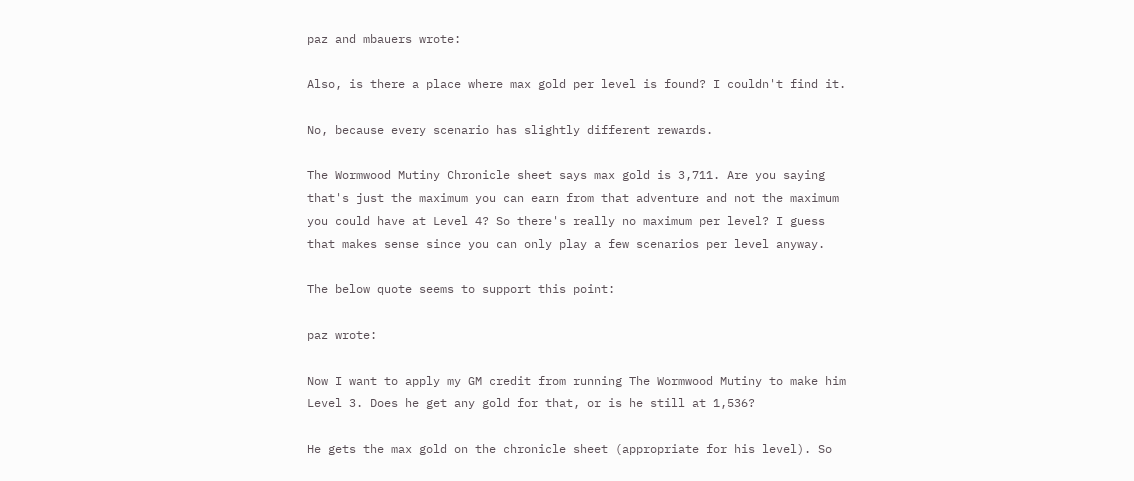paz and mbauers wrote:

Also, is there a place where max gold per level is found? I couldn't find it.

No, because every scenario has slightly different rewards.

The Wormwood Mutiny Chronicle sheet says max gold is 3,711. Are you saying that's just the maximum you can earn from that adventure and not the maximum you could have at Level 4? So there's really no maximum per level? I guess that makes sense since you can only play a few scenarios per level anyway.

The below quote seems to support this point:

paz wrote:

Now I want to apply my GM credit from running The Wormwood Mutiny to make him Level 3. Does he get any gold for that, or is he still at 1,536?

He gets the max gold on the chronicle sheet (appropriate for his level). So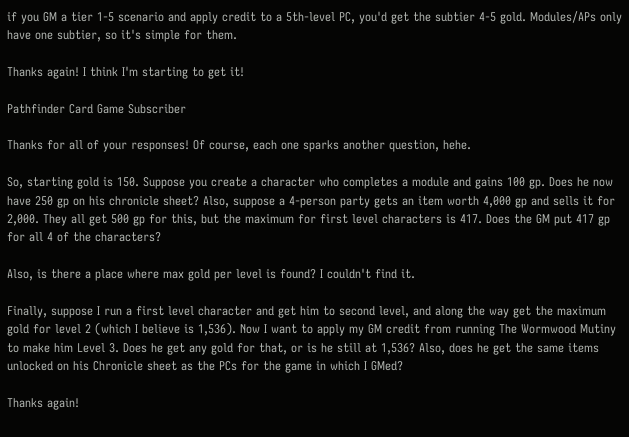if you GM a tier 1-5 scenario and apply credit to a 5th-level PC, you'd get the subtier 4-5 gold. Modules/APs only have one subtier, so it's simple for them.

Thanks again! I think I'm starting to get it!

Pathfinder Card Game Subscriber

Thanks for all of your responses! Of course, each one sparks another question, hehe.

So, starting gold is 150. Suppose you create a character who completes a module and gains 100 gp. Does he now have 250 gp on his chronicle sheet? Also, suppose a 4-person party gets an item worth 4,000 gp and sells it for 2,000. They all get 500 gp for this, but the maximum for first level characters is 417. Does the GM put 417 gp for all 4 of the characters?

Also, is there a place where max gold per level is found? I couldn't find it.

Finally, suppose I run a first level character and get him to second level, and along the way get the maximum gold for level 2 (which I believe is 1,536). Now I want to apply my GM credit from running The Wormwood Mutiny to make him Level 3. Does he get any gold for that, or is he still at 1,536? Also, does he get the same items unlocked on his Chronicle sheet as the PCs for the game in which I GMed?

Thanks again!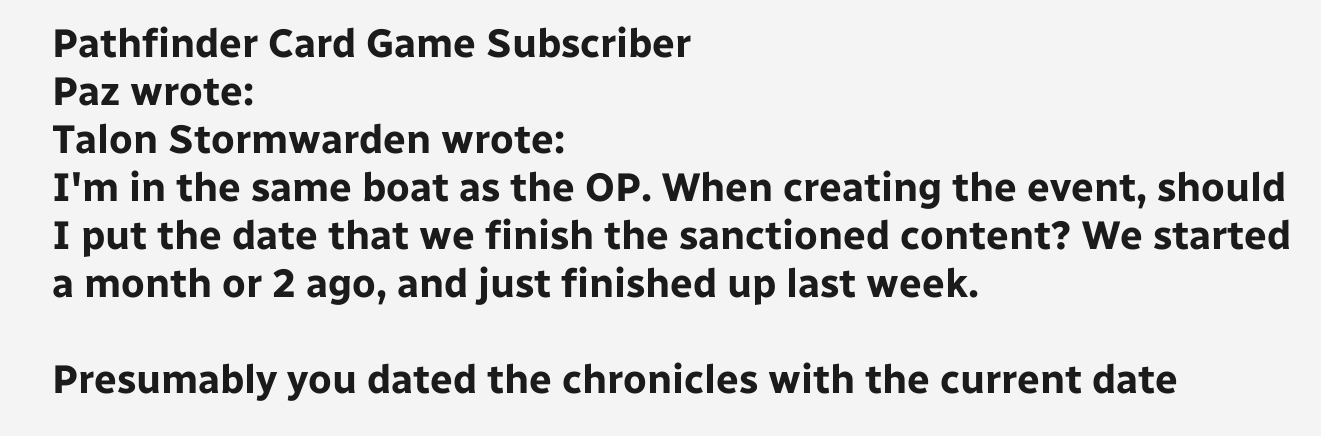Pathfinder Card Game Subscriber
Paz wrote:
Talon Stormwarden wrote:
I'm in the same boat as the OP. When creating the event, should I put the date that we finish the sanctioned content? We started a month or 2 ago, and just finished up last week.

Presumably you dated the chronicles with the current date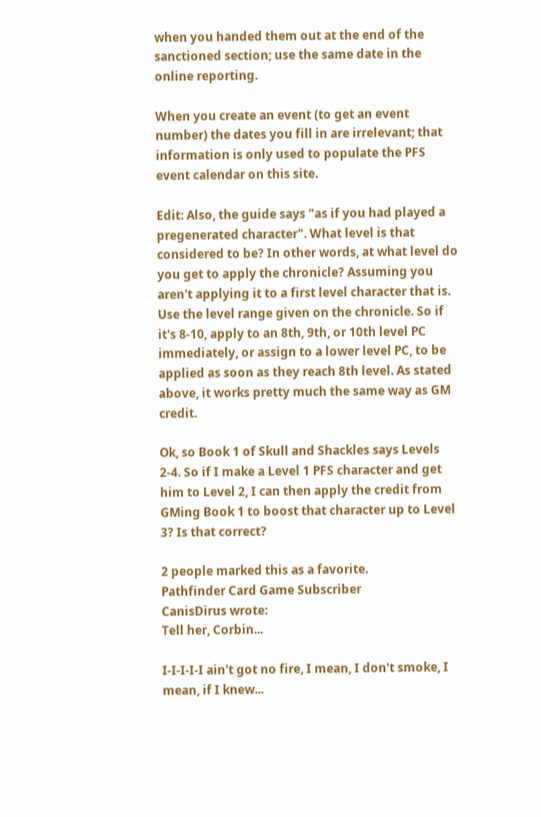when you handed them out at the end of the sanctioned section; use the same date in the online reporting.

When you create an event (to get an event number) the dates you fill in are irrelevant; that information is only used to populate the PFS event calendar on this site.

Edit: Also, the guide says "as if you had played a pregenerated character". What level is that considered to be? In other words, at what level do you get to apply the chronicle? Assuming you aren't applying it to a first level character that is.
Use the level range given on the chronicle. So if it's 8-10, apply to an 8th, 9th, or 10th level PC immediately, or assign to a lower level PC, to be applied as soon as they reach 8th level. As stated above, it works pretty much the same way as GM credit.

Ok, so Book 1 of Skull and Shackles says Levels 2-4. So if I make a Level 1 PFS character and get him to Level 2, I can then apply the credit from GMing Book 1 to boost that character up to Level 3? Is that correct?

2 people marked this as a favorite.
Pathfinder Card Game Subscriber
CanisDirus wrote:
Tell her, Corbin...

I-I-I-I-I ain't got no fire, I mean, I don't smoke, I mean, if I knew...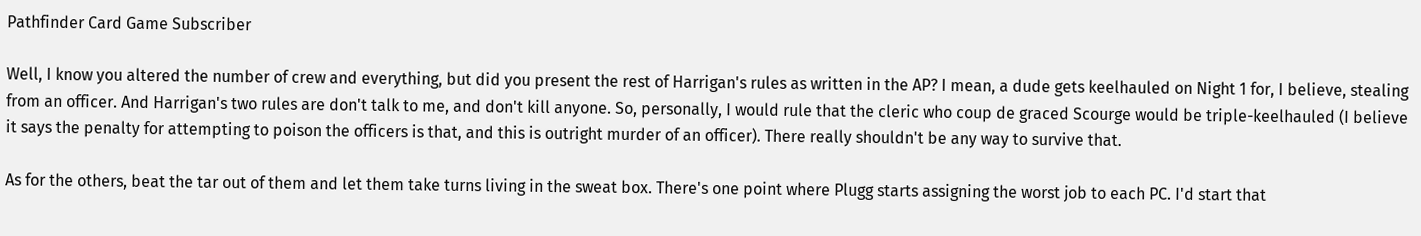Pathfinder Card Game Subscriber

Well, I know you altered the number of crew and everything, but did you present the rest of Harrigan's rules as written in the AP? I mean, a dude gets keelhauled on Night 1 for, I believe, stealing from an officer. And Harrigan's two rules are don't talk to me, and don't kill anyone. So, personally, I would rule that the cleric who coup de graced Scourge would be triple-keelhauled (I believe it says the penalty for attempting to poison the officers is that, and this is outright murder of an officer). There really shouldn't be any way to survive that.

As for the others, beat the tar out of them and let them take turns living in the sweat box. There's one point where Plugg starts assigning the worst job to each PC. I'd start that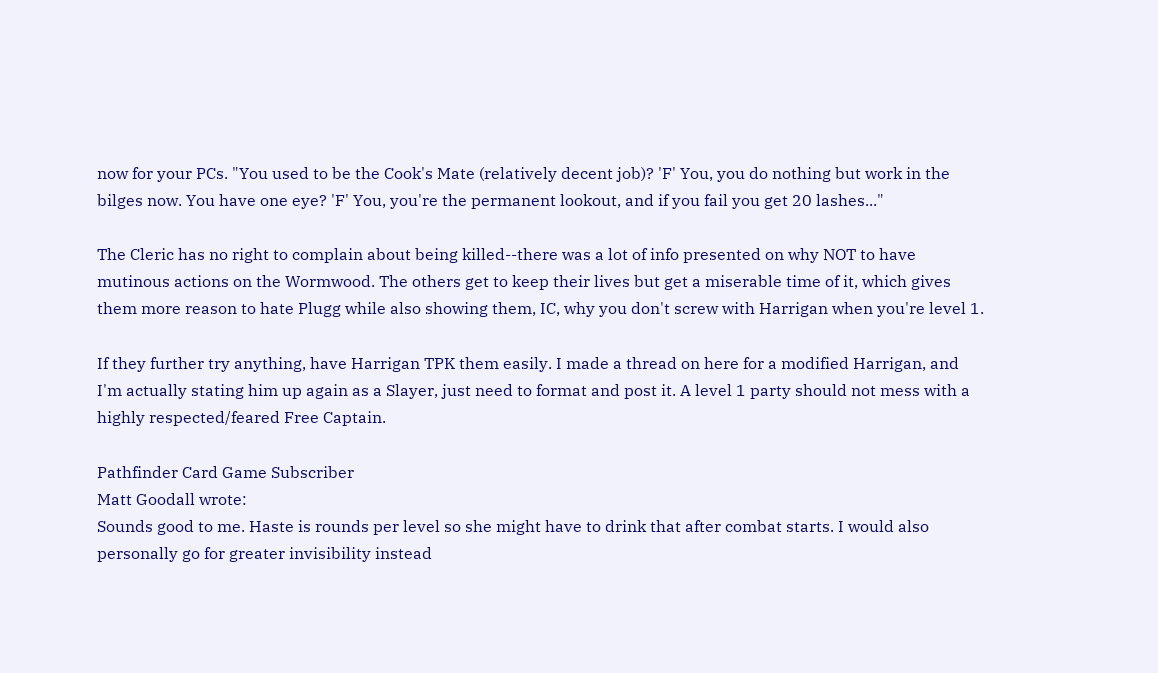now for your PCs. "You used to be the Cook's Mate (relatively decent job)? 'F' You, you do nothing but work in the bilges now. You have one eye? 'F' You, you're the permanent lookout, and if you fail you get 20 lashes..."

The Cleric has no right to complain about being killed--there was a lot of info presented on why NOT to have mutinous actions on the Wormwood. The others get to keep their lives but get a miserable time of it, which gives them more reason to hate Plugg while also showing them, IC, why you don't screw with Harrigan when you're level 1.

If they further try anything, have Harrigan TPK them easily. I made a thread on here for a modified Harrigan, and I'm actually stating him up again as a Slayer, just need to format and post it. A level 1 party should not mess with a highly respected/feared Free Captain.

Pathfinder Card Game Subscriber
Matt Goodall wrote:
Sounds good to me. Haste is rounds per level so she might have to drink that after combat starts. I would also personally go for greater invisibility instead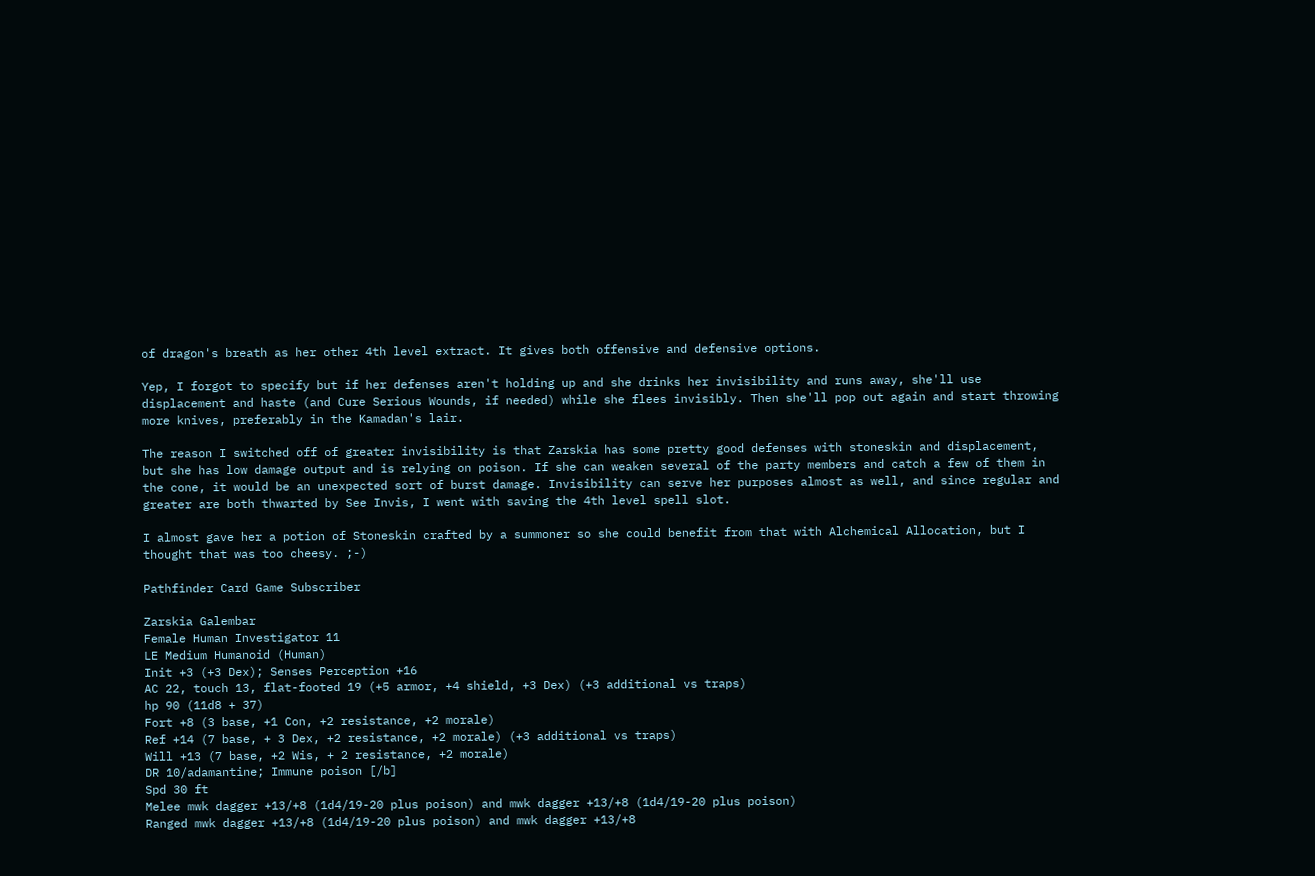of dragon's breath as her other 4th level extract. It gives both offensive and defensive options.

Yep, I forgot to specify but if her defenses aren't holding up and she drinks her invisibility and runs away, she'll use displacement and haste (and Cure Serious Wounds, if needed) while she flees invisibly. Then she'll pop out again and start throwing more knives, preferably in the Kamadan's lair.

The reason I switched off of greater invisibility is that Zarskia has some pretty good defenses with stoneskin and displacement, but she has low damage output and is relying on poison. If she can weaken several of the party members and catch a few of them in the cone, it would be an unexpected sort of burst damage. Invisibility can serve her purposes almost as well, and since regular and greater are both thwarted by See Invis, I went with saving the 4th level spell slot.

I almost gave her a potion of Stoneskin crafted by a summoner so she could benefit from that with Alchemical Allocation, but I thought that was too cheesy. ;-)

Pathfinder Card Game Subscriber

Zarskia Galembar
Female Human Investigator 11
LE Medium Humanoid (Human)
Init +3 (+3 Dex); Senses Perception +16
AC 22, touch 13, flat-footed 19 (+5 armor, +4 shield, +3 Dex) (+3 additional vs traps)
hp 90 (11d8 + 37)
Fort +8 (3 base, +1 Con, +2 resistance, +2 morale)
Ref +14 (7 base, + 3 Dex, +2 resistance, +2 morale) (+3 additional vs traps)
Will +13 (7 base, +2 Wis, + 2 resistance, +2 morale)
DR 10/adamantine; Immune poison [/b]
Spd 30 ft
Melee mwk dagger +13/+8 (1d4/19-20 plus poison) and mwk dagger +13/+8 (1d4/19-20 plus poison)
Ranged mwk dagger +13/+8 (1d4/19-20 plus poison) and mwk dagger +13/+8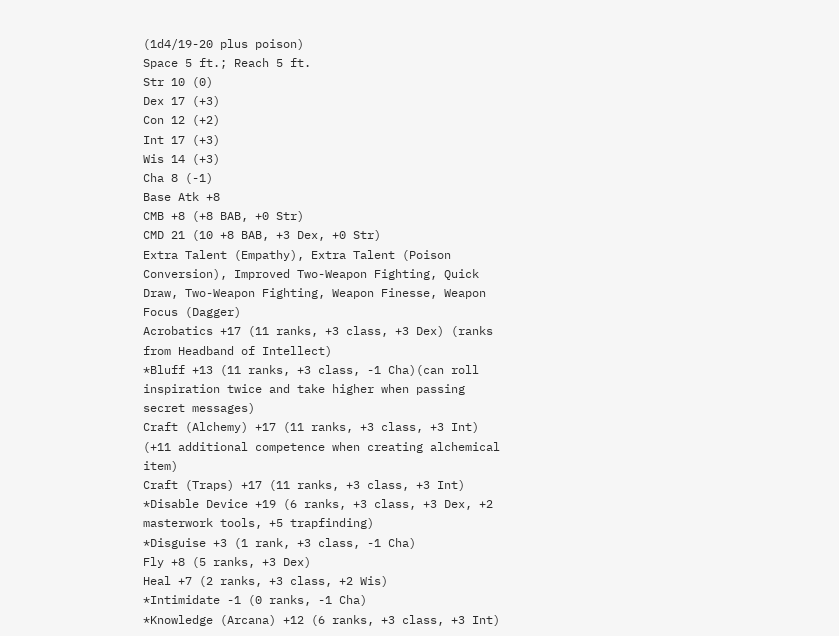(1d4/19-20 plus poison)
Space 5 ft.; Reach 5 ft.
Str 10 (0)
Dex 17 (+3)
Con 12 (+2)
Int 17 (+3)
Wis 14 (+3)
Cha 8 (-1)
Base Atk +8
CMB +8 (+8 BAB, +0 Str)
CMD 21 (10 +8 BAB, +3 Dex, +0 Str)
Extra Talent (Empathy), Extra Talent (Poison Conversion), Improved Two-Weapon Fighting, Quick Draw, Two-Weapon Fighting, Weapon Finesse, Weapon Focus (Dagger)
Acrobatics +17 (11 ranks, +3 class, +3 Dex) (ranks from Headband of Intellect)
*Bluff +13 (11 ranks, +3 class, -1 Cha)(can roll inspiration twice and take higher when passing secret messages)
Craft (Alchemy) +17 (11 ranks, +3 class, +3 Int) (+11 additional competence when creating alchemical item)
Craft (Traps) +17 (11 ranks, +3 class, +3 Int)
*Disable Device +19 (6 ranks, +3 class, +3 Dex, +2 masterwork tools, +5 trapfinding)
*Disguise +3 (1 rank, +3 class, -1 Cha)
Fly +8 (5 ranks, +3 Dex)
Heal +7 (2 ranks, +3 class, +2 Wis)
*Intimidate -1 (0 ranks, -1 Cha)
*Knowledge (Arcana) +12 (6 ranks, +3 class, +3 Int)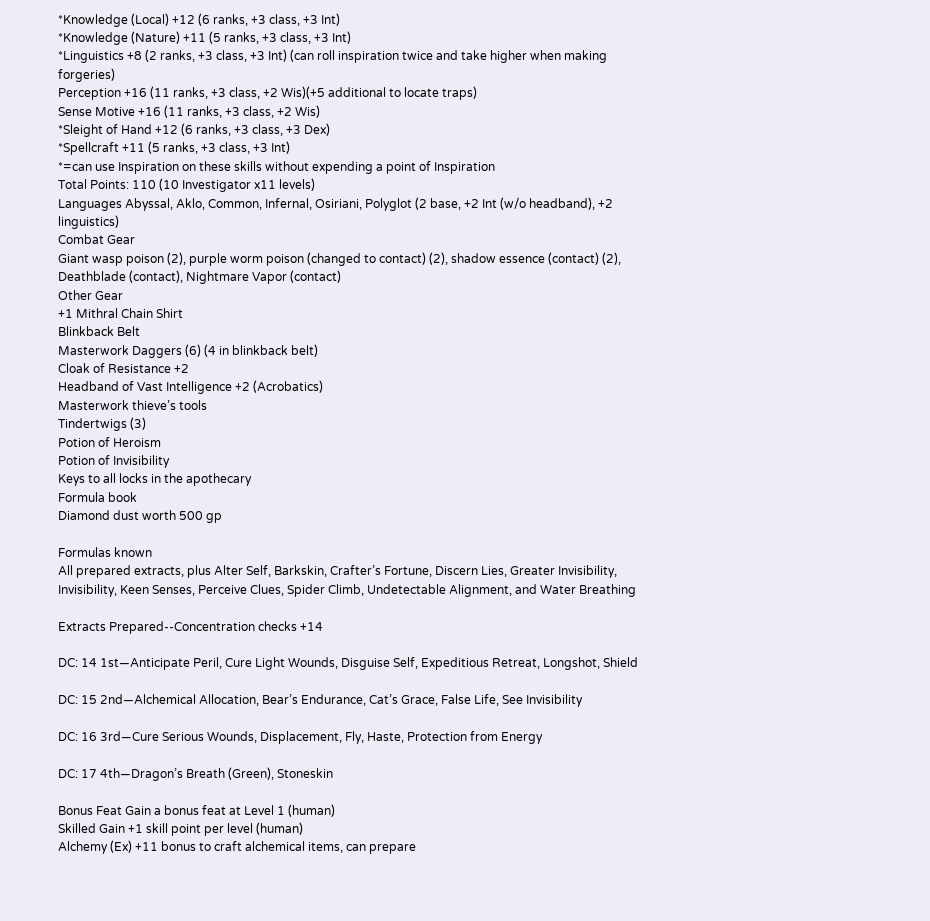*Knowledge (Local) +12 (6 ranks, +3 class, +3 Int)
*Knowledge (Nature) +11 (5 ranks, +3 class, +3 Int)
*Linguistics +8 (2 ranks, +3 class, +3 Int) (can roll inspiration twice and take higher when making forgeries)
Perception +16 (11 ranks, +3 class, +2 Wis)(+5 additional to locate traps)
Sense Motive +16 (11 ranks, +3 class, +2 Wis)
*Sleight of Hand +12 (6 ranks, +3 class, +3 Dex)
*Spellcraft +11 (5 ranks, +3 class, +3 Int)
*=can use Inspiration on these skills without expending a point of Inspiration
Total Points: 110 (10 Investigator x11 levels)
Languages Abyssal, Aklo, Common, Infernal, Osiriani, Polyglot (2 base, +2 Int (w/o headband), +2 linguistics)
Combat Gear
Giant wasp poison (2), purple worm poison (changed to contact) (2), shadow essence (contact) (2), Deathblade (contact), Nightmare Vapor (contact)
Other Gear
+1 Mithral Chain Shirt
Blinkback Belt
Masterwork Daggers (6) (4 in blinkback belt)
Cloak of Resistance +2
Headband of Vast Intelligence +2 (Acrobatics)
Masterwork thieve’s tools
Tindertwigs (3)
Potion of Heroism
Potion of Invisibility
Keys to all locks in the apothecary
Formula book
Diamond dust worth 500 gp

Formulas known
All prepared extracts, plus Alter Self, Barkskin, Crafter’s Fortune, Discern Lies, Greater Invisibility, Invisibility, Keen Senses, Perceive Clues, Spider Climb, Undetectable Alignment, and Water Breathing

Extracts Prepared--Concentration checks +14

DC: 14 1st—Anticipate Peril, Cure Light Wounds, Disguise Self, Expeditious Retreat, Longshot, Shield

DC: 15 2nd—Alchemical Allocation, Bear’s Endurance, Cat’s Grace, False Life, See Invisibility

DC: 16 3rd—Cure Serious Wounds, Displacement, Fly, Haste, Protection from Energy

DC: 17 4th—Dragon’s Breath (Green), Stoneskin

Bonus Feat Gain a bonus feat at Level 1 (human)
Skilled Gain +1 skill point per level (human)
Alchemy (Ex) +11 bonus to craft alchemical items, can prepare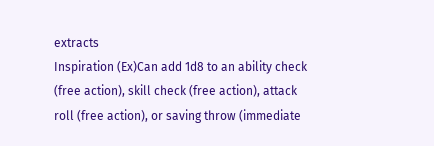extracts
Inspiration (Ex)Can add 1d8 to an ability check (free action), skill check (free action), attack roll (free action), or saving throw (immediate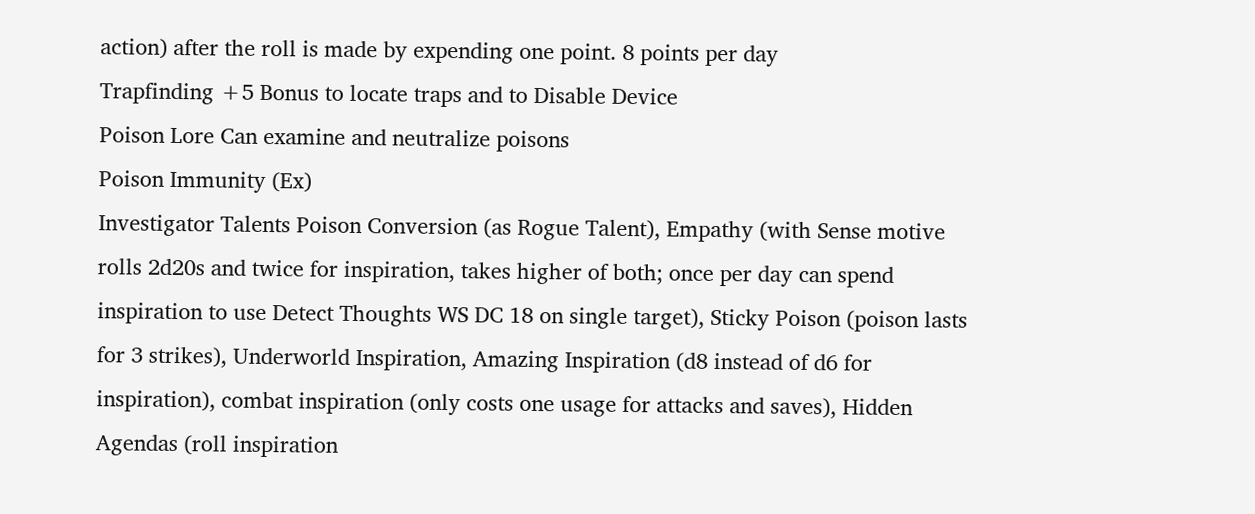action) after the roll is made by expending one point. 8 points per day
Trapfinding +5 Bonus to locate traps and to Disable Device
Poison Lore Can examine and neutralize poisons
Poison Immunity (Ex)
Investigator Talents Poison Conversion (as Rogue Talent), Empathy (with Sense motive rolls 2d20s and twice for inspiration, takes higher of both; once per day can spend inspiration to use Detect Thoughts WS DC 18 on single target), Sticky Poison (poison lasts for 3 strikes), Underworld Inspiration, Amazing Inspiration (d8 instead of d6 for inspiration), combat inspiration (only costs one usage for attacks and saves), Hidden Agendas (roll inspiration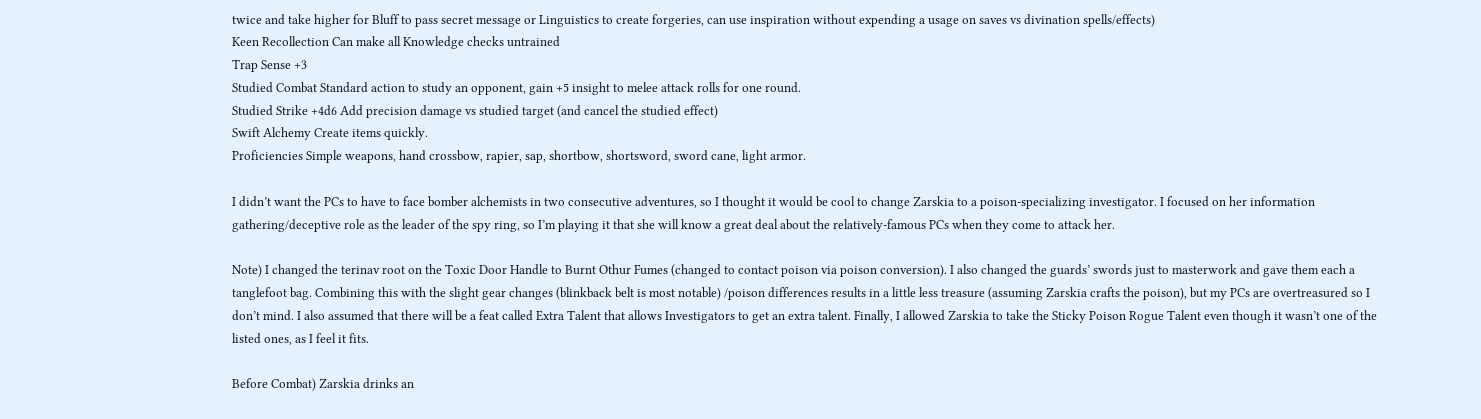twice and take higher for Bluff to pass secret message or Linguistics to create forgeries, can use inspiration without expending a usage on saves vs divination spells/effects)
Keen Recollection Can make all Knowledge checks untrained
Trap Sense +3
Studied Combat Standard action to study an opponent, gain +5 insight to melee attack rolls for one round.
Studied Strike +4d6 Add precision damage vs studied target (and cancel the studied effect)
Swift Alchemy Create items quickly.
Proficiencies Simple weapons, hand crossbow, rapier, sap, shortbow, shortsword, sword cane, light armor.

I didn’t want the PCs to have to face bomber alchemists in two consecutive adventures, so I thought it would be cool to change Zarskia to a poison-specializing investigator. I focused on her information gathering/deceptive role as the leader of the spy ring, so I’m playing it that she will know a great deal about the relatively-famous PCs when they come to attack her.

Note) I changed the terinav root on the Toxic Door Handle to Burnt Othur Fumes (changed to contact poison via poison conversion). I also changed the guards’ swords just to masterwork and gave them each a tanglefoot bag. Combining this with the slight gear changes (blinkback belt is most notable) /poison differences results in a little less treasure (assuming Zarskia crafts the poison), but my PCs are overtreasured so I don’t mind. I also assumed that there will be a feat called Extra Talent that allows Investigators to get an extra talent. Finally, I allowed Zarskia to take the Sticky Poison Rogue Talent even though it wasn’t one of the listed ones, as I feel it fits.

Before Combat) Zarskia drinks an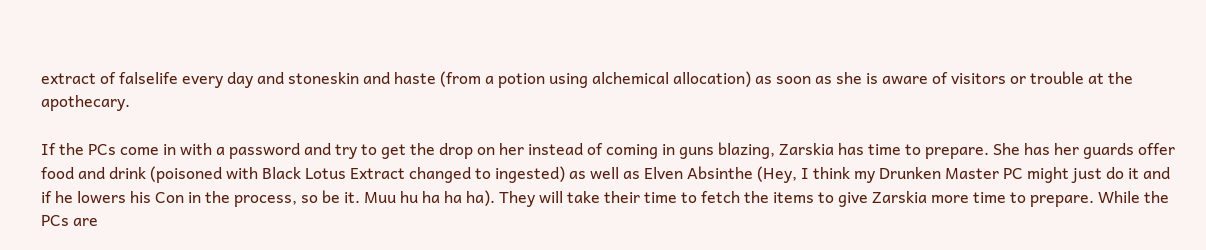extract of falselife every day and stoneskin and haste (from a potion using alchemical allocation) as soon as she is aware of visitors or trouble at the apothecary.

If the PCs come in with a password and try to get the drop on her instead of coming in guns blazing, Zarskia has time to prepare. She has her guards offer food and drink (poisoned with Black Lotus Extract changed to ingested) as well as Elven Absinthe (Hey, I think my Drunken Master PC might just do it and if he lowers his Con in the process, so be it. Muu hu ha ha ha). They will take their time to fetch the items to give Zarskia more time to prepare. While the PCs are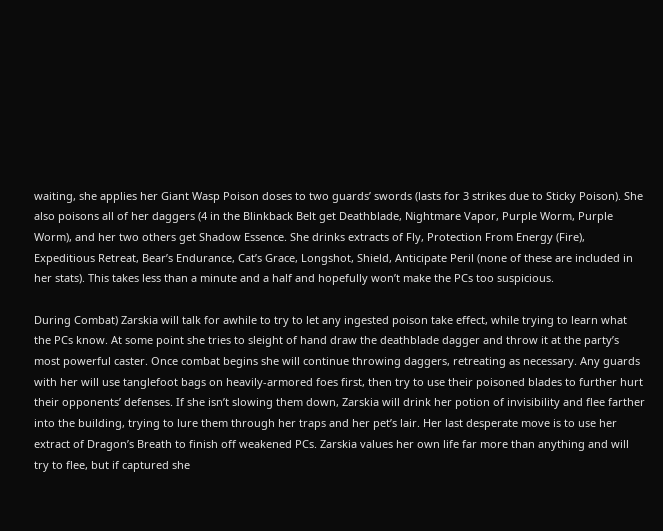waiting, she applies her Giant Wasp Poison doses to two guards’ swords (lasts for 3 strikes due to Sticky Poison). She also poisons all of her daggers (4 in the Blinkback Belt get Deathblade, Nightmare Vapor, Purple Worm, Purple Worm), and her two others get Shadow Essence. She drinks extracts of Fly, Protection From Energy (Fire), Expeditious Retreat, Bear’s Endurance, Cat’s Grace, Longshot, Shield, Anticipate Peril (none of these are included in her stats). This takes less than a minute and a half and hopefully won’t make the PCs too suspicious.

During Combat) Zarskia will talk for awhile to try to let any ingested poison take effect, while trying to learn what the PCs know. At some point she tries to sleight of hand draw the deathblade dagger and throw it at the party’s most powerful caster. Once combat begins she will continue throwing daggers, retreating as necessary. Any guards with her will use tanglefoot bags on heavily-armored foes first, then try to use their poisoned blades to further hurt their opponents’ defenses. If she isn’t slowing them down, Zarskia will drink her potion of invisibility and flee farther into the building, trying to lure them through her traps and her pet’s lair. Her last desperate move is to use her extract of Dragon’s Breath to finish off weakened PCs. Zarskia values her own life far more than anything and will try to flee, but if captured she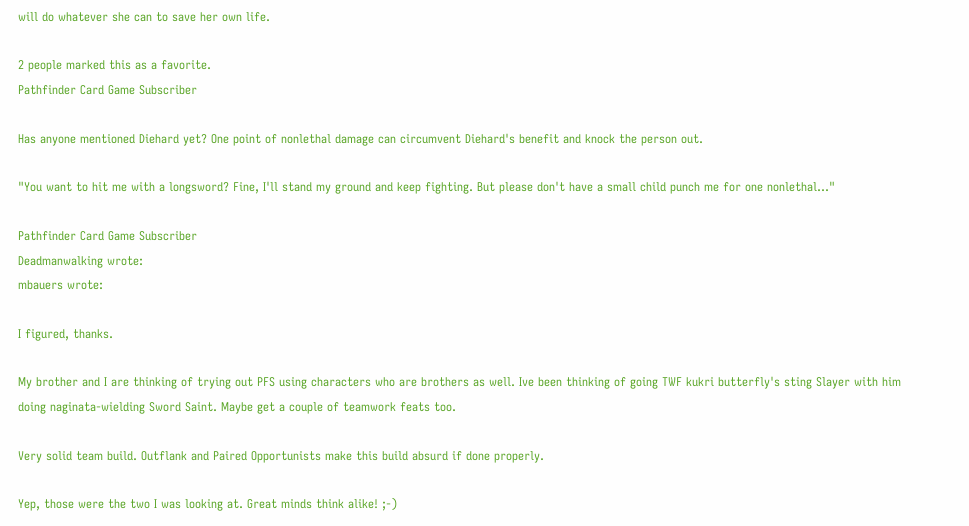will do whatever she can to save her own life.

2 people marked this as a favorite.
Pathfinder Card Game Subscriber

Has anyone mentioned Diehard yet? One point of nonlethal damage can circumvent Diehard's benefit and knock the person out.

"You want to hit me with a longsword? Fine, I'll stand my ground and keep fighting. But please don't have a small child punch me for one nonlethal..."

Pathfinder Card Game Subscriber
Deadmanwalking wrote:
mbauers wrote:

I figured, thanks.

My brother and I are thinking of trying out PFS using characters who are brothers as well. Ive been thinking of going TWF kukri butterfly's sting Slayer with him doing naginata-wielding Sword Saint. Maybe get a couple of teamwork feats too.

Very solid team build. Outflank and Paired Opportunists make this build absurd if done properly.

Yep, those were the two I was looking at. Great minds think alike! ;-)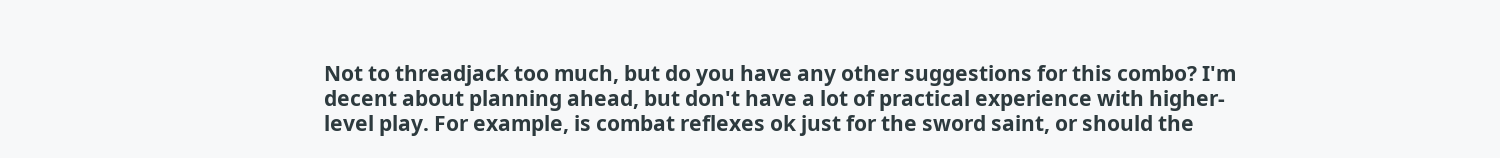Not to threadjack too much, but do you have any other suggestions for this combo? I'm decent about planning ahead, but don't have a lot of practical experience with higher-level play. For example, is combat reflexes ok just for the sword saint, or should the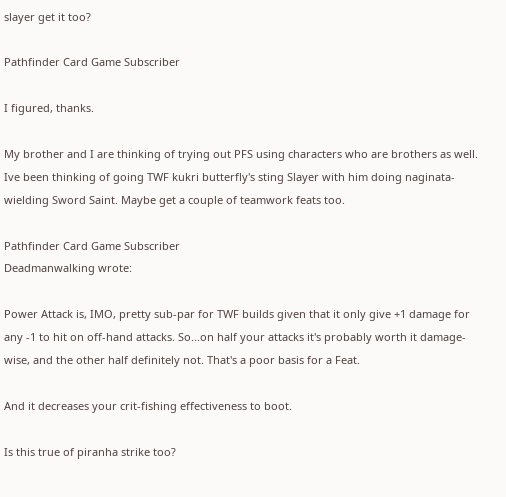slayer get it too?

Pathfinder Card Game Subscriber

I figured, thanks.

My brother and I are thinking of trying out PFS using characters who are brothers as well. Ive been thinking of going TWF kukri butterfly's sting Slayer with him doing naginata-wielding Sword Saint. Maybe get a couple of teamwork feats too.

Pathfinder Card Game Subscriber
Deadmanwalking wrote:

Power Attack is, IMO, pretty sub-par for TWF builds given that it only give +1 damage for any -1 to hit on off-hand attacks. So...on half your attacks it's probably worth it damage-wise, and the other half definitely not. That's a poor basis for a Feat.

And it decreases your crit-fishing effectiveness to boot.

Is this true of piranha strike too?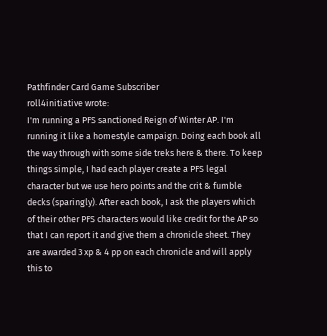Pathfinder Card Game Subscriber
roll4initiative wrote:
I'm running a PFS sanctioned Reign of Winter AP. I'm running it like a homestyle campaign. Doing each book all the way through with some side treks here & there. To keep things simple, I had each player create a PFS legal character but we use hero points and the crit & fumble decks (sparingly). After each book, I ask the players which of their other PFS characters would like credit for the AP so that I can report it and give them a chronicle sheet. They are awarded 3 xp & 4 pp on each chronicle and will apply this to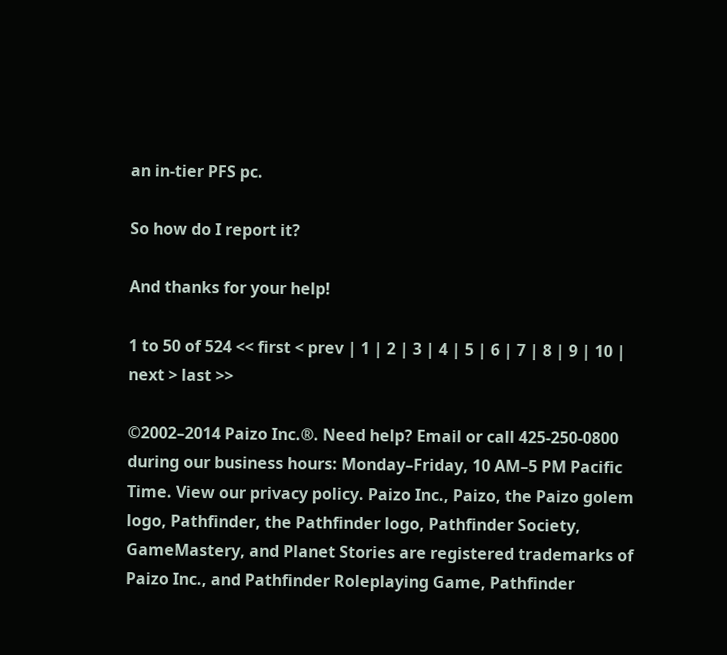an in-tier PFS pc.

So how do I report it?

And thanks for your help!

1 to 50 of 524 << first < prev | 1 | 2 | 3 | 4 | 5 | 6 | 7 | 8 | 9 | 10 | next > last >>

©2002–2014 Paizo Inc.®. Need help? Email or call 425-250-0800 during our business hours: Monday–Friday, 10 AM–5 PM Pacific Time. View our privacy policy. Paizo Inc., Paizo, the Paizo golem logo, Pathfinder, the Pathfinder logo, Pathfinder Society, GameMastery, and Planet Stories are registered trademarks of Paizo Inc., and Pathfinder Roleplaying Game, Pathfinder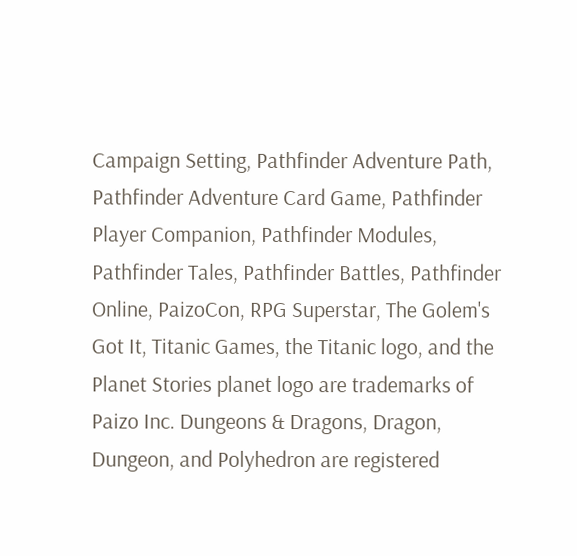Campaign Setting, Pathfinder Adventure Path, Pathfinder Adventure Card Game, Pathfinder Player Companion, Pathfinder Modules, Pathfinder Tales, Pathfinder Battles, Pathfinder Online, PaizoCon, RPG Superstar, The Golem's Got It, Titanic Games, the Titanic logo, and the Planet Stories planet logo are trademarks of Paizo Inc. Dungeons & Dragons, Dragon, Dungeon, and Polyhedron are registered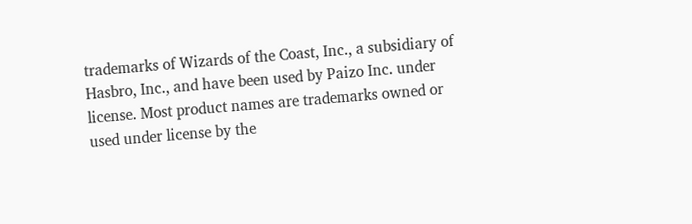trademarks of Wizards of the Coast, Inc., a subsidiary of Hasbro, Inc., and have been used by Paizo Inc. under license. Most product names are trademarks owned or used under license by the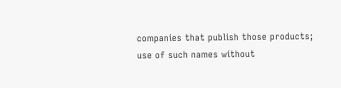companies that publish those products; use of such names without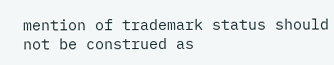mention of trademark status should not be construed as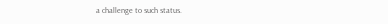a challenge to such status.